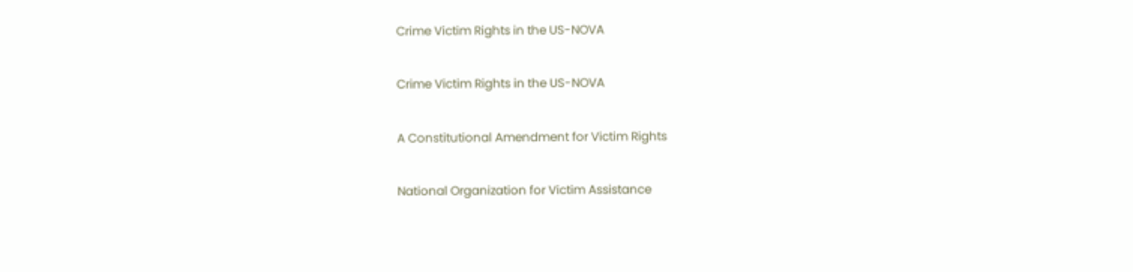Crime Victim Rights in the US-NOVA

Crime Victim Rights in the US-NOVA

A Constitutional Amendment for Victim Rights

National Organization for Victim Assistance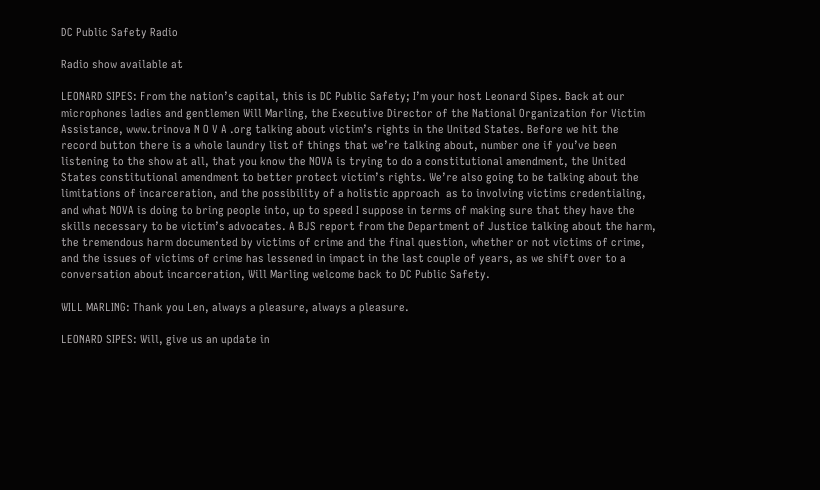DC Public Safety Radio

Radio show available at

LEONARD SIPES: From the nation’s capital, this is DC Public Safety; I’m your host Leonard Sipes. Back at our microphones ladies and gentlemen Will Marling, the Executive Director of the National Organization for Victim Assistance, www.trinova N O V A .org talking about victim’s rights in the United States. Before we hit the record button there is a whole laundry list of things that we’re talking about, number one if you’ve been listening to the show at all, that you know the NOVA is trying to do a constitutional amendment, the United States constitutional amendment to better protect victim’s rights. We’re also going to be talking about the limitations of incarceration, and the possibility of a holistic approach  as to involving victims credentialing, and what NOVA is doing to bring people into, up to speed I suppose in terms of making sure that they have the skills necessary to be victim’s advocates. A BJS report from the Department of Justice talking about the harm, the tremendous harm documented by victims of crime and the final question, whether or not victims of crime, and the issues of victims of crime has lessened in impact in the last couple of years, as we shift over to a conversation about incarceration, Will Marling welcome back to DC Public Safety.

WILL MARLING: Thank you Len, always a pleasure, always a pleasure.

LEONARD SIPES: Will, give us an update in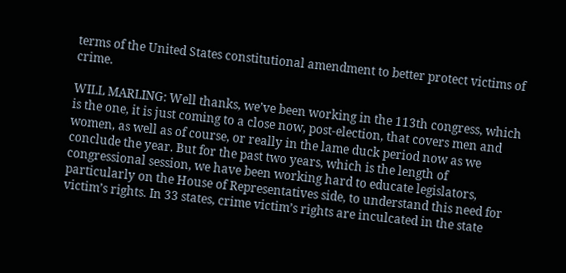terms of the United States constitutional amendment to better protect victims of crime.

WILL MARLING: Well thanks, we’ve been working in the 113th congress, which is the one, it is just coming to a close now, post-election, that covers men and women, as well as of course, or really in the lame duck period now as we conclude the year. But for the past two years, which is the length of congressional session, we have been working hard to educate legislators, particularly on the House of Representatives side, to understand this need for victim’s rights. In 33 states, crime victim’s rights are inculcated in the state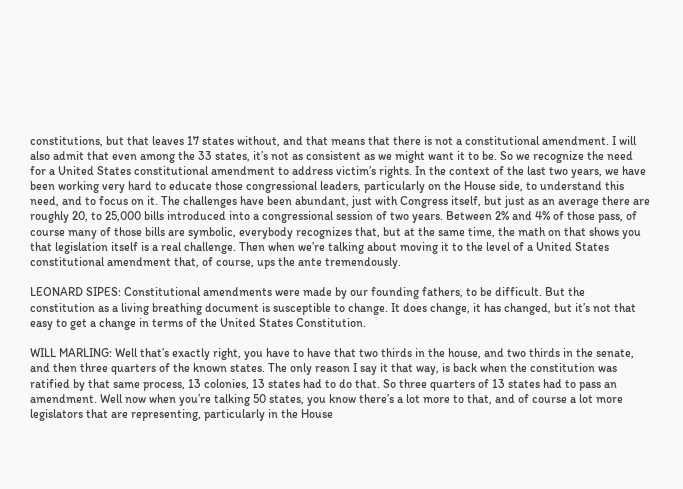constitutions, but that leaves 17 states without, and that means that there is not a constitutional amendment. I will also admit that even among the 33 states, it’s not as consistent as we might want it to be. So we recognize the need for a United States constitutional amendment to address victim’s rights. In the context of the last two years, we have been working very hard to educate those congressional leaders, particularly on the House side, to understand this need, and to focus on it. The challenges have been abundant, just with Congress itself, but just as an average there are roughly 20, to 25,000 bills introduced into a congressional session of two years. Between 2% and 4% of those pass, of course many of those bills are symbolic, everybody recognizes that, but at the same time, the math on that shows you that legislation itself is a real challenge. Then when we’re talking about moving it to the level of a United States constitutional amendment that, of course, ups the ante tremendously.

LEONARD SIPES: Constitutional amendments were made by our founding fathers, to be difficult. But the constitution as a living breathing document is susceptible to change. It does change, it has changed, but it’s not that easy to get a change in terms of the United States Constitution.

WILL MARLING: Well that’s exactly right, you have to have that two thirds in the house, and two thirds in the senate, and then three quarters of the known states. The only reason I say it that way, is back when the constitution was ratified by that same process, 13 colonies, 13 states had to do that. So three quarters of 13 states had to pass an amendment. Well now when you’re talking 50 states, you know there’s a lot more to that, and of course a lot more legislators that are representing, particularly in the House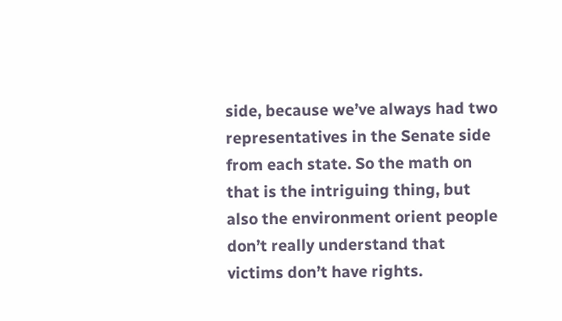side, because we’ve always had two representatives in the Senate side from each state. So the math on that is the intriguing thing, but also the environment orient people don’t really understand that victims don’t have rights.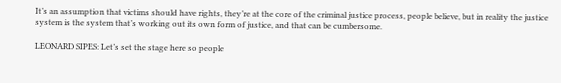It’s an assumption that victims should have rights, they’re at the core of the criminal justice process, people believe, but in reality the justice system is the system that’s working out its own form of justice, and that can be cumbersome.

LEONARD SIPES: Let’s set the stage here so people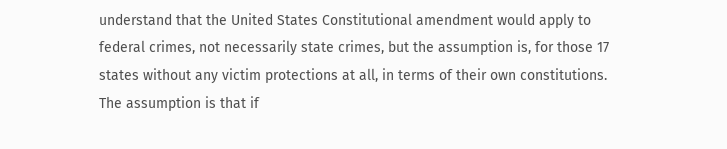understand that the United States Constitutional amendment would apply to federal crimes, not necessarily state crimes, but the assumption is, for those 17 states without any victim protections at all, in terms of their own constitutions. The assumption is that if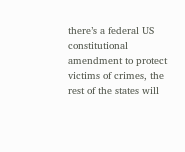there’s a federal US constitutional amendment to protect victims of crimes, the rest of the states will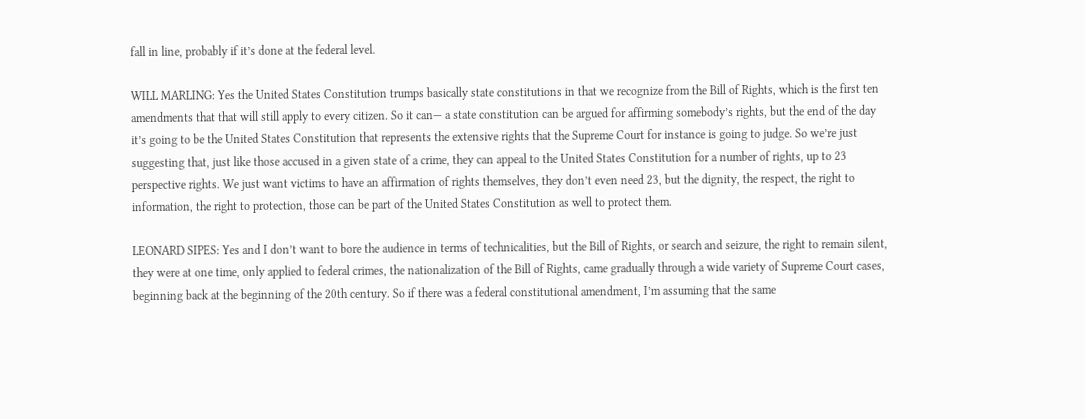fall in line, probably if it’s done at the federal level.

WILL MARLING: Yes the United States Constitution trumps basically state constitutions in that we recognize from the Bill of Rights, which is the first ten amendments that that will still apply to every citizen. So it can— a state constitution can be argued for affirming somebody’s rights, but the end of the day it’s going to be the United States Constitution that represents the extensive rights that the Supreme Court for instance is going to judge. So we’re just suggesting that, just like those accused in a given state of a crime, they can appeal to the United States Constitution for a number of rights, up to 23 perspective rights. We just want victims to have an affirmation of rights themselves, they don’t even need 23, but the dignity, the respect, the right to information, the right to protection, those can be part of the United States Constitution as well to protect them.

LEONARD SIPES: Yes and I don’t want to bore the audience in terms of technicalities, but the Bill of Rights, or search and seizure, the right to remain silent, they were at one time, only applied to federal crimes, the nationalization of the Bill of Rights, came gradually through a wide variety of Supreme Court cases, beginning back at the beginning of the 20th century. So if there was a federal constitutional amendment, I’m assuming that the same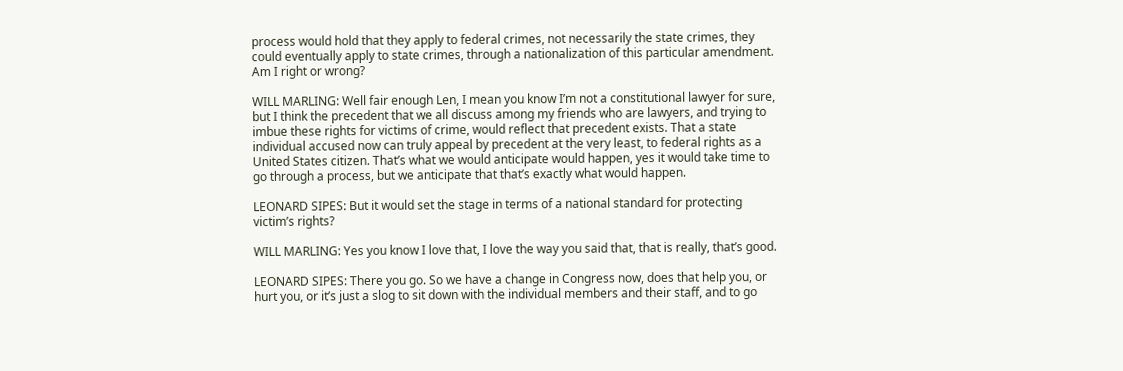process would hold that they apply to federal crimes, not necessarily the state crimes, they could eventually apply to state crimes, through a nationalization of this particular amendment. Am I right or wrong?

WILL MARLING: Well fair enough Len, I mean you know I’m not a constitutional lawyer for sure, but I think the precedent that we all discuss among my friends who are lawyers, and trying to imbue these rights for victims of crime, would reflect that precedent exists. That a state individual accused now can truly appeal by precedent at the very least, to federal rights as a United States citizen. That’s what we would anticipate would happen, yes it would take time to go through a process, but we anticipate that that’s exactly what would happen.

LEONARD SIPES: But it would set the stage in terms of a national standard for protecting victim’s rights?

WILL MARLING: Yes you know I love that, I love the way you said that, that is really, that’s good.

LEONARD SIPES: There you go. So we have a change in Congress now, does that help you, or hurt you, or it’s just a slog to sit down with the individual members and their staff, and to go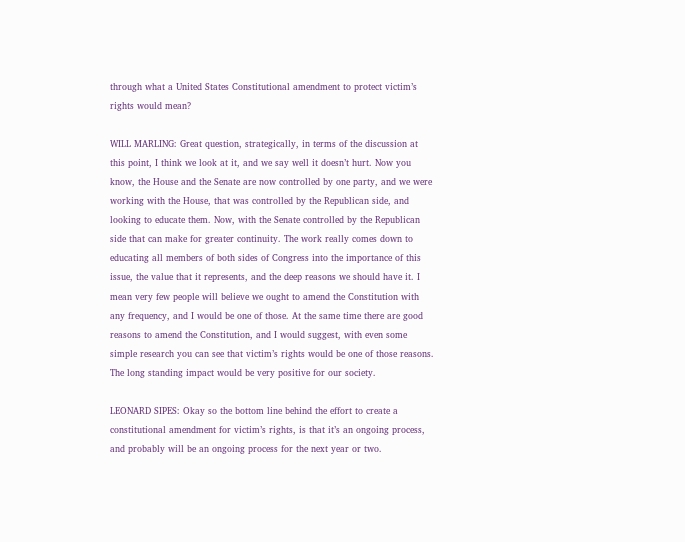through what a United States Constitutional amendment to protect victim’s rights would mean?

WILL MARLING: Great question, strategically, in terms of the discussion at this point, I think we look at it, and we say well it doesn’t hurt. Now you know, the House and the Senate are now controlled by one party, and we were working with the House, that was controlled by the Republican side, and looking to educate them. Now, with the Senate controlled by the Republican side that can make for greater continuity. The work really comes down to educating all members of both sides of Congress into the importance of this issue, the value that it represents, and the deep reasons we should have it. I mean very few people will believe we ought to amend the Constitution with any frequency, and I would be one of those. At the same time there are good reasons to amend the Constitution, and I would suggest, with even some simple research you can see that victim’s rights would be one of those reasons. The long standing impact would be very positive for our society.

LEONARD SIPES: Okay so the bottom line behind the effort to create a constitutional amendment for victim’s rights, is that it’s an ongoing process, and probably will be an ongoing process for the next year or two.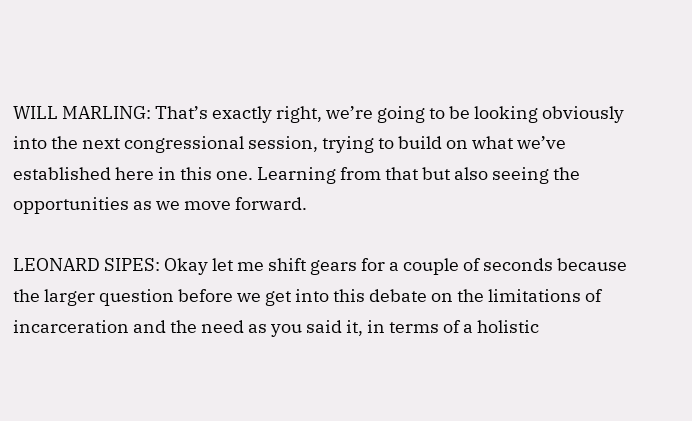WILL MARLING: That’s exactly right, we’re going to be looking obviously into the next congressional session, trying to build on what we’ve established here in this one. Learning from that but also seeing the opportunities as we move forward.

LEONARD SIPES: Okay let me shift gears for a couple of seconds because the larger question before we get into this debate on the limitations of incarceration and the need as you said it, in terms of a holistic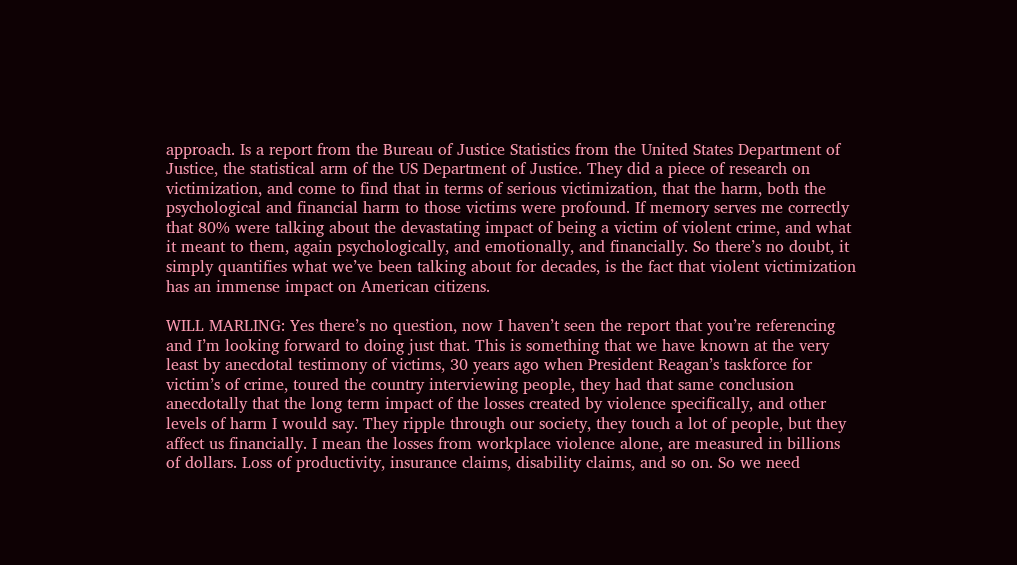approach. Is a report from the Bureau of Justice Statistics from the United States Department of Justice, the statistical arm of the US Department of Justice. They did a piece of research on victimization, and come to find that in terms of serious victimization, that the harm, both the psychological and financial harm to those victims were profound. If memory serves me correctly that 80% were talking about the devastating impact of being a victim of violent crime, and what it meant to them, again psychologically, and emotionally, and financially. So there’s no doubt, it simply quantifies what we’ve been talking about for decades, is the fact that violent victimization has an immense impact on American citizens.

WILL MARLING: Yes there’s no question, now I haven’t seen the report that you’re referencing and I’m looking forward to doing just that. This is something that we have known at the very least by anecdotal testimony of victims, 30 years ago when President Reagan’s taskforce for victim’s of crime, toured the country interviewing people, they had that same conclusion anecdotally that the long term impact of the losses created by violence specifically, and other levels of harm I would say. They ripple through our society, they touch a lot of people, but they affect us financially. I mean the losses from workplace violence alone, are measured in billions of dollars. Loss of productivity, insurance claims, disability claims, and so on. So we need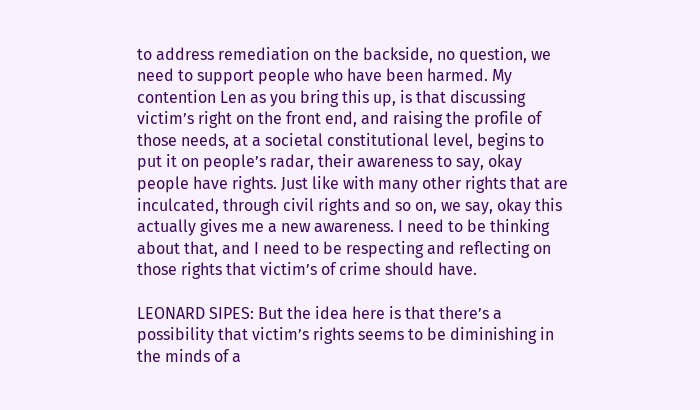to address remediation on the backside, no question, we need to support people who have been harmed. My contention Len as you bring this up, is that discussing victim’s right on the front end, and raising the profile of those needs, at a societal constitutional level, begins to put it on people’s radar, their awareness to say, okay people have rights. Just like with many other rights that are inculcated, through civil rights and so on, we say, okay this actually gives me a new awareness. I need to be thinking about that, and I need to be respecting and reflecting on those rights that victim’s of crime should have.

LEONARD SIPES: But the idea here is that there’s a possibility that victim’s rights seems to be diminishing in the minds of a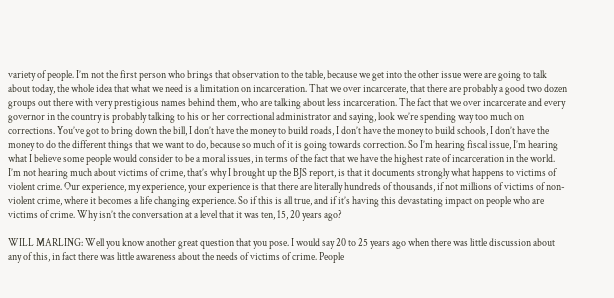variety of people. I’m not the first person who brings that observation to the table, because we get into the other issue were are going to talk about today, the whole idea that what we need is a limitation on incarceration. That we over incarcerate, that there are probably a good two dozen groups out there with very prestigious names behind them, who are talking about less incarceration. The fact that we over incarcerate and every governor in the country is probably talking to his or her correctional administrator and saying, look we’re spending way too much on corrections. You’ve got to bring down the bill, I don’t have the money to build roads, I don’t have the money to build schools, I don’t have the money to do the different things that we want to do, because so much of it is going towards correction. So I’m hearing fiscal issue, I’m hearing what I believe some people would consider to be a moral issues, in terms of the fact that we have the highest rate of incarceration in the world. I’m not hearing much about victims of crime, that’s why I brought up the BJS report, is that it documents strongly what happens to victims of violent crime. Our experience, my experience, your experience is that there are literally hundreds of thousands, if not millions of victims of non-violent crime, where it becomes a life changing experience. So if this is all true, and if it’s having this devastating impact on people who are victims of crime. Why isn’t the conversation at a level that it was ten, 15, 20 years ago?

WILL MARLING: Well you know another great question that you pose. I would say 20 to 25 years ago when there was little discussion about any of this, in fact there was little awareness about the needs of victims of crime. People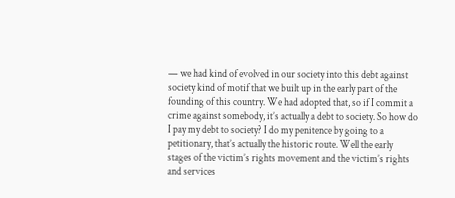— we had kind of evolved in our society into this debt against society kind of motif that we built up in the early part of the founding of this country. We had adopted that, so if I commit a crime against somebody, it’s actually a debt to society. So how do I pay my debt to society? I do my penitence by going to a petitionary, that’s actually the historic route. Well the early stages of the victim’s rights movement and the victim’s rights and services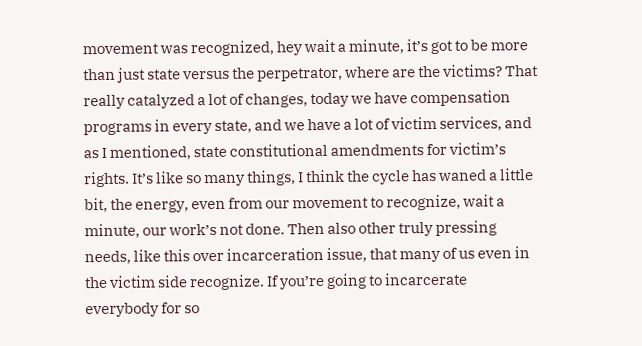movement was recognized, hey wait a minute, it’s got to be more than just state versus the perpetrator, where are the victims? That really catalyzed a lot of changes, today we have compensation programs in every state, and we have a lot of victim services, and as I mentioned, state constitutional amendments for victim’s rights. It’s like so many things, I think the cycle has waned a little bit, the energy, even from our movement to recognize, wait a minute, our work’s not done. Then also other truly pressing needs, like this over incarceration issue, that many of us even in the victim side recognize. If you’re going to incarcerate everybody for so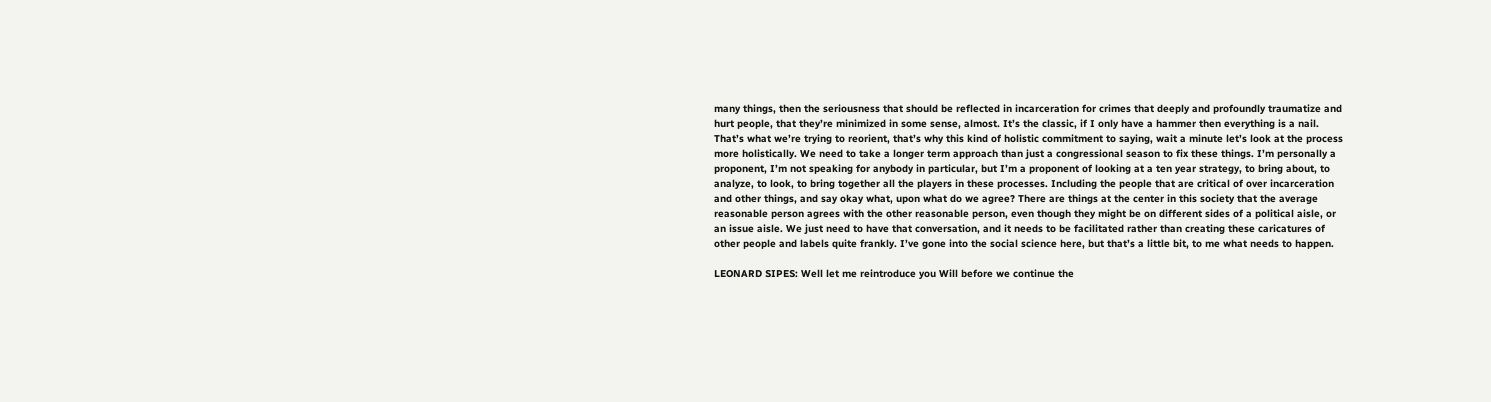many things, then the seriousness that should be reflected in incarceration for crimes that deeply and profoundly traumatize and hurt people, that they’re minimized in some sense, almost. It’s the classic, if I only have a hammer then everything is a nail. That’s what we’re trying to reorient, that’s why this kind of holistic commitment to saying, wait a minute let’s look at the process more holistically. We need to take a longer term approach than just a congressional season to fix these things. I’m personally a proponent, I’m not speaking for anybody in particular, but I’m a proponent of looking at a ten year strategy, to bring about, to analyze, to look, to bring together all the players in these processes. Including the people that are critical of over incarceration and other things, and say okay what, upon what do we agree? There are things at the center in this society that the average reasonable person agrees with the other reasonable person, even though they might be on different sides of a political aisle, or an issue aisle. We just need to have that conversation, and it needs to be facilitated rather than creating these caricatures of other people and labels quite frankly. I’ve gone into the social science here, but that’s a little bit, to me what needs to happen.

LEONARD SIPES: Well let me reintroduce you Will before we continue the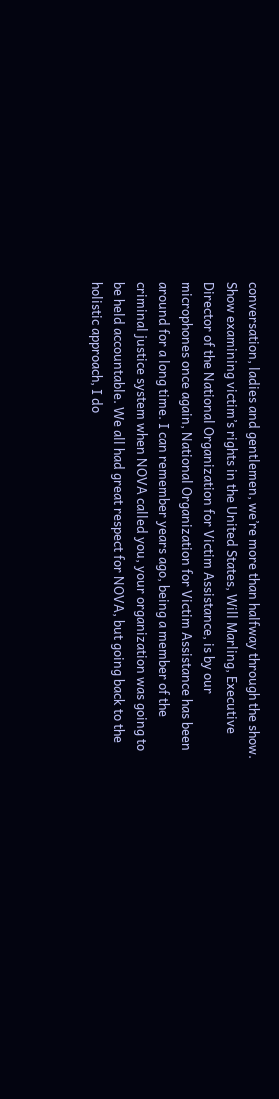conversation, ladies and gentlemen, we’re more than halfway through the show. Show examining victim’s rights in the United States, Will Marling, Executive Director of the National Organization for Victim Assistance, is by our microphones once again, National Organization for Victim Assistance has been around for a long time. I can remember years ago, being a member of the criminal justice system when NOVA called you, your organization was going to be held accountable. We all had great respect for NOVA, but going back to the holistic approach, I do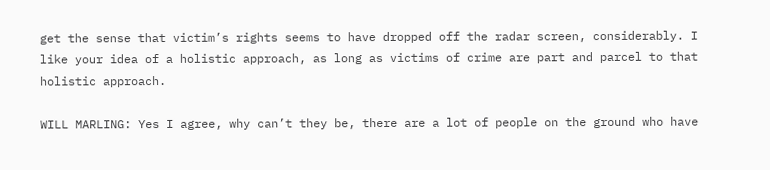get the sense that victim’s rights seems to have dropped off the radar screen, considerably. I like your idea of a holistic approach, as long as victims of crime are part and parcel to that holistic approach.

WILL MARLING: Yes I agree, why can’t they be, there are a lot of people on the ground who have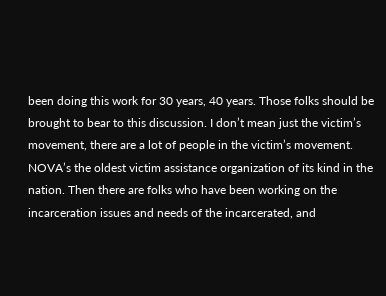been doing this work for 30 years, 40 years. Those folks should be brought to bear to this discussion. I don’t mean just the victim’s movement, there are a lot of people in the victim’s movement. NOVA’s the oldest victim assistance organization of its kind in the nation. Then there are folks who have been working on the incarceration issues and needs of the incarcerated, and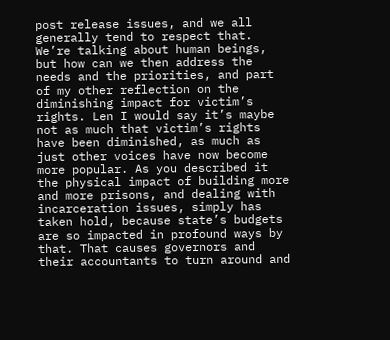post release issues, and we all generally tend to respect that. We’re talking about human beings, but how can we then address the needs and the priorities, and part of my other reflection on the diminishing impact for victim’s rights. Len I would say it’s maybe not as much that victim’s rights have been diminished, as much as just other voices have now become more popular. As you described it the physical impact of building more and more prisons, and dealing with incarceration issues, simply has taken hold, because state’s budgets are so impacted in profound ways by that. That causes governors and their accountants to turn around and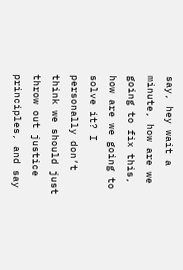say, hey wait a minute, how are we going to fix this, how are we going to solve it? I personally don’t think we should just throw out justice principles, and say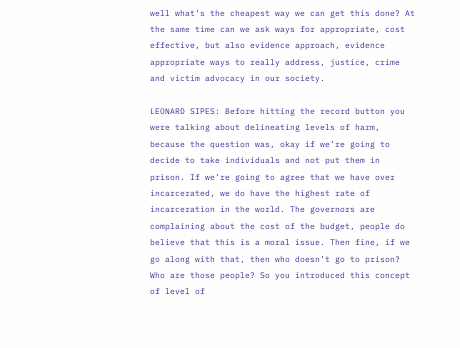well what’s the cheapest way we can get this done? At the same time can we ask ways for appropriate, cost effective, but also evidence approach, evidence appropriate ways to really address, justice, crime and victim advocacy in our society.

LEONARD SIPES: Before hitting the record button you were talking about delineating levels of harm, because the question was, okay if we’re going to decide to take individuals and not put them in prison. If we’re going to agree that we have over incarcerated, we do have the highest rate of incarceration in the world. The governors are complaining about the cost of the budget, people do believe that this is a moral issue. Then fine, if we go along with that, then who doesn’t go to prison? Who are those people? So you introduced this concept of level of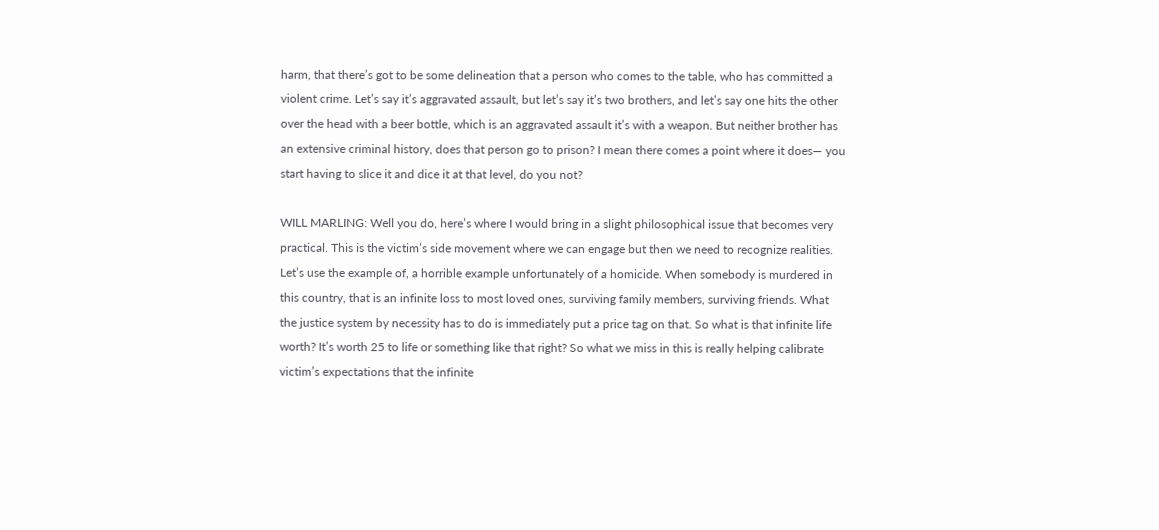harm, that there’s got to be some delineation that a person who comes to the table, who has committed a violent crime. Let’s say it’s aggravated assault, but let’s say it’s two brothers, and let’s say one hits the other over the head with a beer bottle, which is an aggravated assault it’s with a weapon. But neither brother has an extensive criminal history, does that person go to prison? I mean there comes a point where it does— you start having to slice it and dice it at that level, do you not?

WILL MARLING: Well you do, here’s where I would bring in a slight philosophical issue that becomes very practical. This is the victim’s side movement where we can engage but then we need to recognize realities. Let’s use the example of, a horrible example unfortunately of a homicide. When somebody is murdered in this country, that is an infinite loss to most loved ones, surviving family members, surviving friends. What the justice system by necessity has to do is immediately put a price tag on that. So what is that infinite life worth? It’s worth 25 to life or something like that right? So what we miss in this is really helping calibrate victim’s expectations that the infinite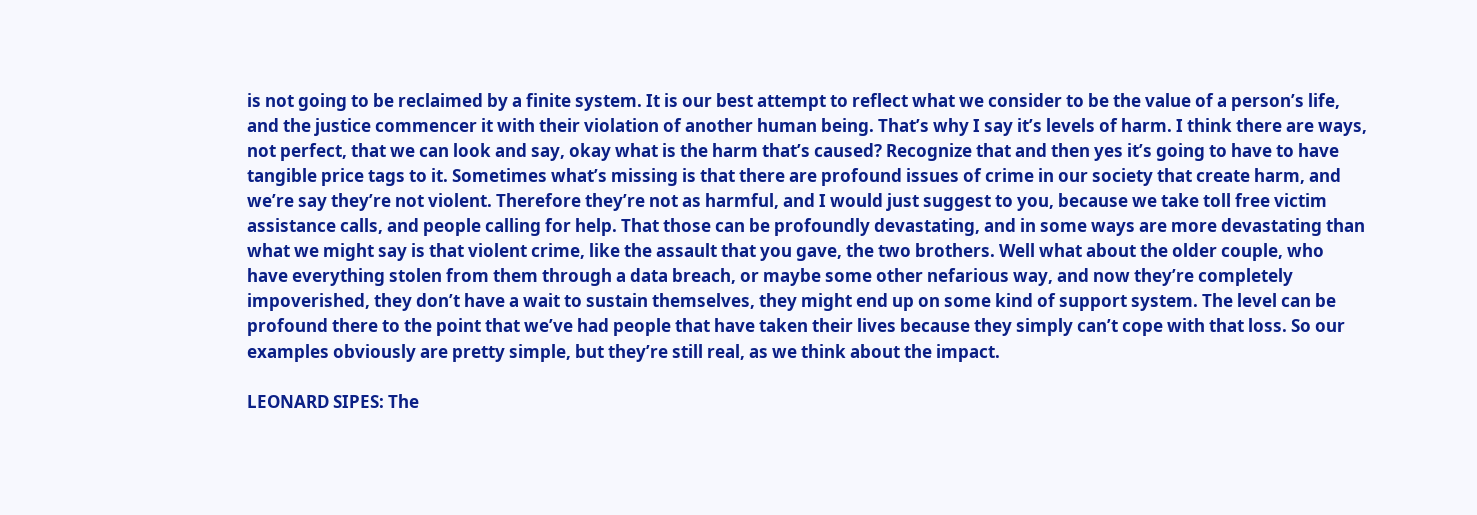is not going to be reclaimed by a finite system. It is our best attempt to reflect what we consider to be the value of a person’s life, and the justice commencer it with their violation of another human being. That’s why I say it’s levels of harm. I think there are ways, not perfect, that we can look and say, okay what is the harm that’s caused? Recognize that and then yes it’s going to have to have tangible price tags to it. Sometimes what’s missing is that there are profound issues of crime in our society that create harm, and we’re say they’re not violent. Therefore they’re not as harmful, and I would just suggest to you, because we take toll free victim assistance calls, and people calling for help. That those can be profoundly devastating, and in some ways are more devastating than what we might say is that violent crime, like the assault that you gave, the two brothers. Well what about the older couple, who have everything stolen from them through a data breach, or maybe some other nefarious way, and now they’re completely impoverished, they don’t have a wait to sustain themselves, they might end up on some kind of support system. The level can be profound there to the point that we’ve had people that have taken their lives because they simply can’t cope with that loss. So our examples obviously are pretty simple, but they’re still real, as we think about the impact.

LEONARD SIPES: The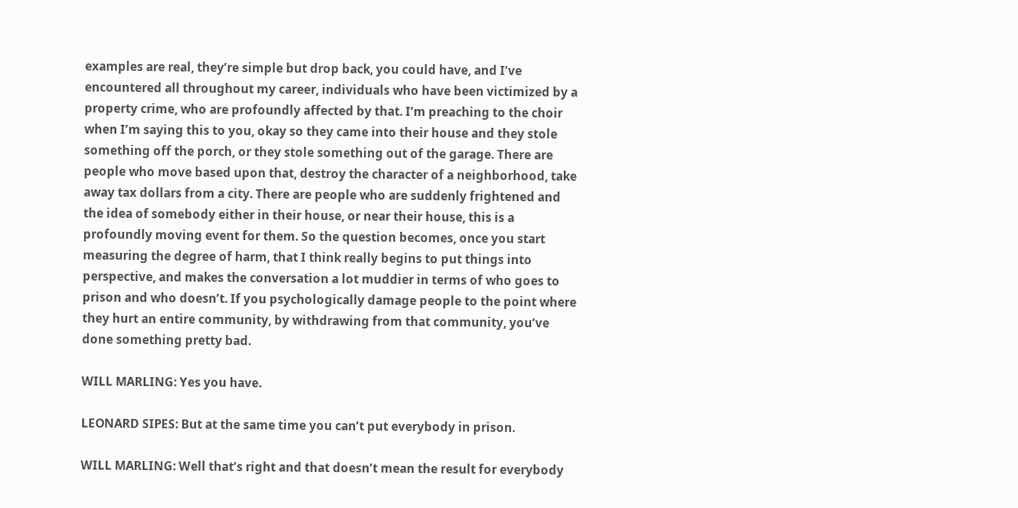examples are real, they’re simple but drop back, you could have, and I’ve encountered all throughout my career, individuals who have been victimized by a property crime, who are profoundly affected by that. I’m preaching to the choir when I’m saying this to you, okay so they came into their house and they stole something off the porch, or they stole something out of the garage. There are people who move based upon that, destroy the character of a neighborhood, take away tax dollars from a city. There are people who are suddenly frightened and the idea of somebody either in their house, or near their house, this is a profoundly moving event for them. So the question becomes, once you start measuring the degree of harm, that I think really begins to put things into perspective, and makes the conversation a lot muddier in terms of who goes to prison and who doesn’t. If you psychologically damage people to the point where they hurt an entire community, by withdrawing from that community, you’ve done something pretty bad.

WILL MARLING: Yes you have.

LEONARD SIPES: But at the same time you can’t put everybody in prison.

WILL MARLING: Well that’s right and that doesn’t mean the result for everybody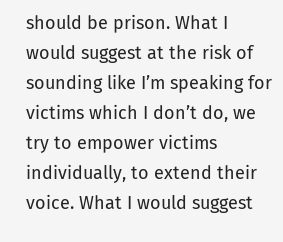should be prison. What I would suggest at the risk of sounding like I’m speaking for victims which I don’t do, we try to empower victims individually, to extend their voice. What I would suggest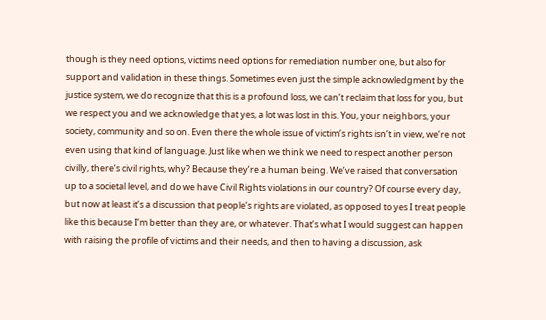though is they need options, victims need options for remediation number one, but also for support and validation in these things. Sometimes even just the simple acknowledgment by the justice system, we do recognize that this is a profound loss, we can’t reclaim that loss for you, but we respect you and we acknowledge that yes, a lot was lost in this. You, your neighbors, your society, community and so on. Even there the whole issue of victim’s rights isn’t in view, we’re not even using that kind of language. Just like when we think we need to respect another person civilly, there’s civil rights, why? Because they’re a human being. We’ve raised that conversation up to a societal level, and do we have Civil Rights violations in our country? Of course every day, but now at least it’s a discussion that people’s rights are violated, as opposed to yes I treat people like this because I’m better than they are, or whatever. That’s what I would suggest can happen with raising the profile of victims and their needs, and then to having a discussion, ask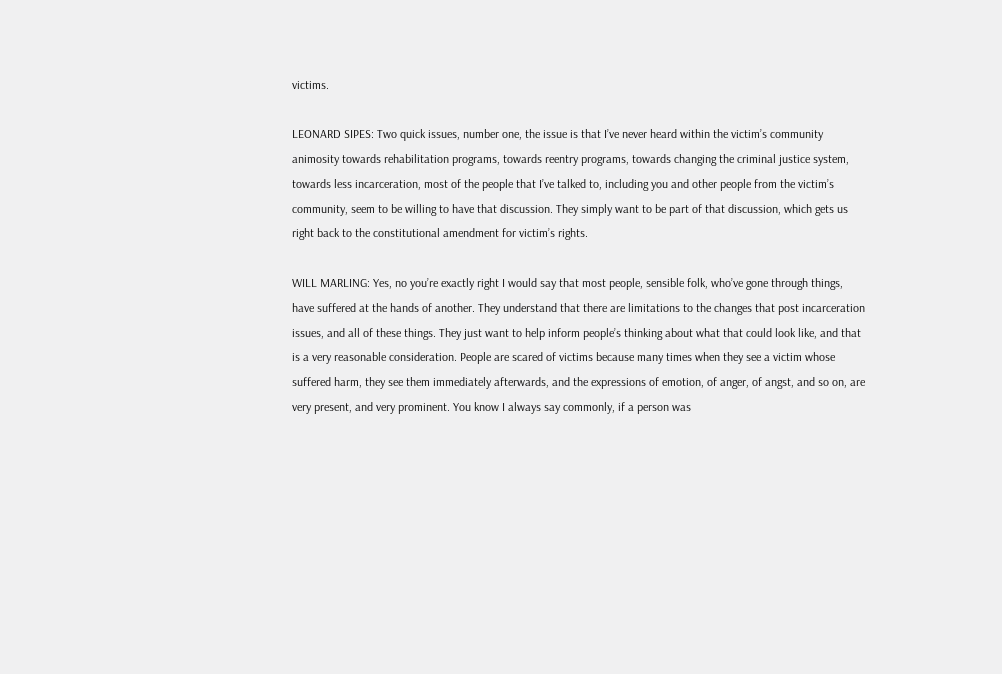victims.

LEONARD SIPES: Two quick issues, number one, the issue is that I’ve never heard within the victim’s community animosity towards rehabilitation programs, towards reentry programs, towards changing the criminal justice system, towards less incarceration, most of the people that I’ve talked to, including you and other people from the victim’s community, seem to be willing to have that discussion. They simply want to be part of that discussion, which gets us right back to the constitutional amendment for victim’s rights.

WILL MARLING: Yes, no you’re exactly right I would say that most people, sensible folk, who’ve gone through things, have suffered at the hands of another. They understand that there are limitations to the changes that post incarceration issues, and all of these things. They just want to help inform people’s thinking about what that could look like, and that is a very reasonable consideration. People are scared of victims because many times when they see a victim whose suffered harm, they see them immediately afterwards, and the expressions of emotion, of anger, of angst, and so on, are very present, and very prominent. You know I always say commonly, if a person was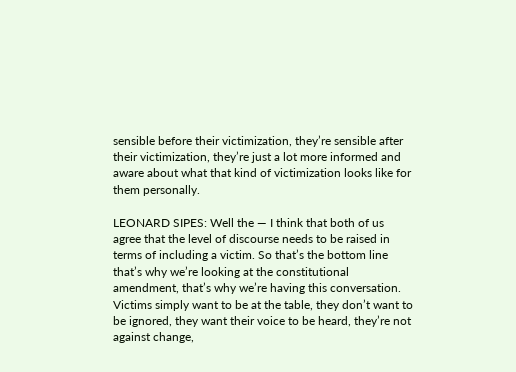sensible before their victimization, they’re sensible after their victimization, they’re just a lot more informed and aware about what that kind of victimization looks like for them personally.

LEONARD SIPES: Well the — I think that both of us agree that the level of discourse needs to be raised in terms of including a victim. So that’s the bottom line that’s why we’re looking at the constitutional amendment, that’s why we’re having this conversation. Victims simply want to be at the table, they don’t want to be ignored, they want their voice to be heard, they’re not against change,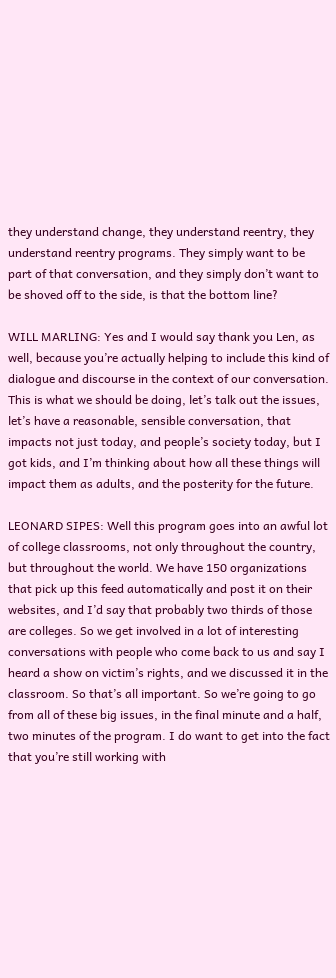they understand change, they understand reentry, they understand reentry programs. They simply want to be part of that conversation, and they simply don’t want to be shoved off to the side, is that the bottom line?

WILL MARLING: Yes and I would say thank you Len, as well, because you’re actually helping to include this kind of dialogue and discourse in the context of our conversation. This is what we should be doing, let’s talk out the issues, let’s have a reasonable, sensible conversation, that impacts not just today, and people’s society today, but I got kids, and I’m thinking about how all these things will impact them as adults, and the posterity for the future.

LEONARD SIPES: Well this program goes into an awful lot of college classrooms, not only throughout the country, but throughout the world. We have 150 organizations that pick up this feed automatically and post it on their websites, and I’d say that probably two thirds of those are colleges. So we get involved in a lot of interesting conversations with people who come back to us and say I heard a show on victim’s rights, and we discussed it in the classroom. So that’s all important. So we’re going to go from all of these big issues, in the final minute and a half, two minutes of the program. I do want to get into the fact that you’re still working with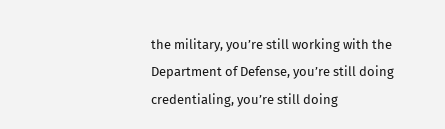the military, you’re still working with the Department of Defense, you’re still doing credentialing, you’re still doing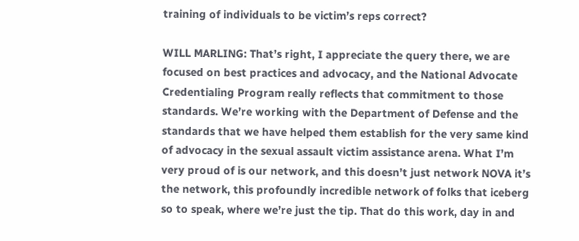training of individuals to be victim’s reps correct?

WILL MARLING: That’s right, I appreciate the query there, we are focused on best practices and advocacy, and the National Advocate Credentialing Program really reflects that commitment to those standards. We’re working with the Department of Defense and the standards that we have helped them establish for the very same kind of advocacy in the sexual assault victim assistance arena. What I’m very proud of is our network, and this doesn’t just network NOVA it’s the network, this profoundly incredible network of folks that iceberg so to speak, where we’re just the tip. That do this work, day in and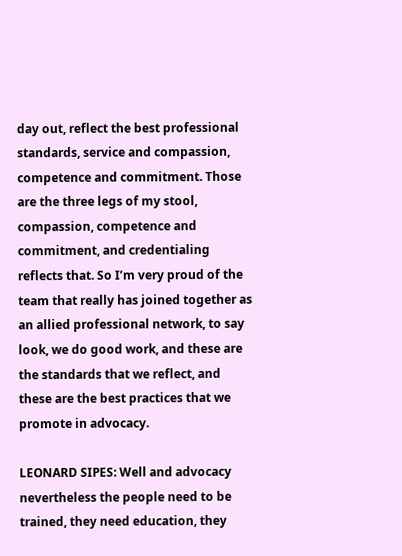day out, reflect the best professional standards, service and compassion, competence and commitment. Those are the three legs of my stool, compassion, competence and commitment, and credentialing reflects that. So I’m very proud of the team that really has joined together as an allied professional network, to say look, we do good work, and these are the standards that we reflect, and these are the best practices that we promote in advocacy.

LEONARD SIPES: Well and advocacy nevertheless the people need to be trained, they need education, they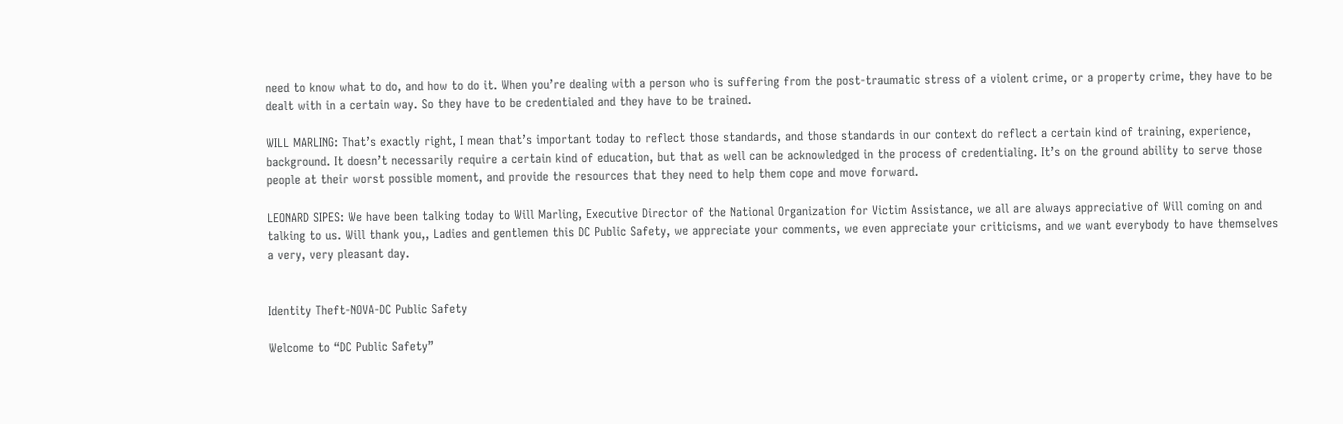need to know what to do, and how to do it. When you’re dealing with a person who is suffering from the post-traumatic stress of a violent crime, or a property crime, they have to be dealt with in a certain way. So they have to be credentialed and they have to be trained.

WILL MARLING: That’s exactly right, I mean that’s important today to reflect those standards, and those standards in our context do reflect a certain kind of training, experience, background. It doesn’t necessarily require a certain kind of education, but that as well can be acknowledged in the process of credentialing. It’s on the ground ability to serve those people at their worst possible moment, and provide the resources that they need to help them cope and move forward.

LEONARD SIPES: We have been talking today to Will Marling, Executive Director of the National Organization for Victim Assistance, we all are always appreciative of Will coming on and talking to us. Will thank you,, Ladies and gentlemen this DC Public Safety, we appreciate your comments, we even appreciate your criticisms, and we want everybody to have themselves a very, very pleasant day.


Identity Theft-NOVA-DC Public Safety

Welcome to “DC Public Safety”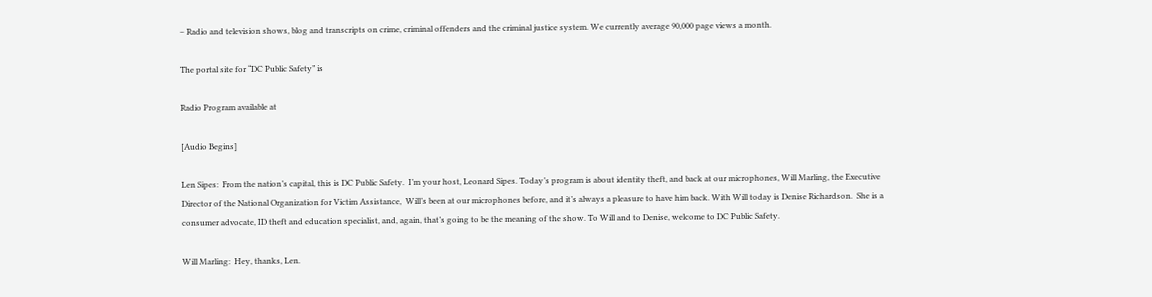– Radio and television shows, blog and transcripts on crime, criminal offenders and the criminal justice system. We currently average 90,000 page views a month.

The portal site for “DC Public Safety” is

Radio Program available at

[Audio Begins]

Len Sipes:  From the nation’s capital, this is DC Public Safety.  I’m your host, Leonard Sipes. Today’s program is about identity theft, and back at our microphones, Will Marling, the Executive Director of the National Organization for Victim Assistance,  Will’s been at our microphones before, and it’s always a pleasure to have him back. With Will today is Denise Richardson.  She is a consumer advocate, ID theft and education specialist, and, again, that’s going to be the meaning of the show. To Will and to Denise, welcome to DC Public Safety.

Will Marling:  Hey, thanks, Len.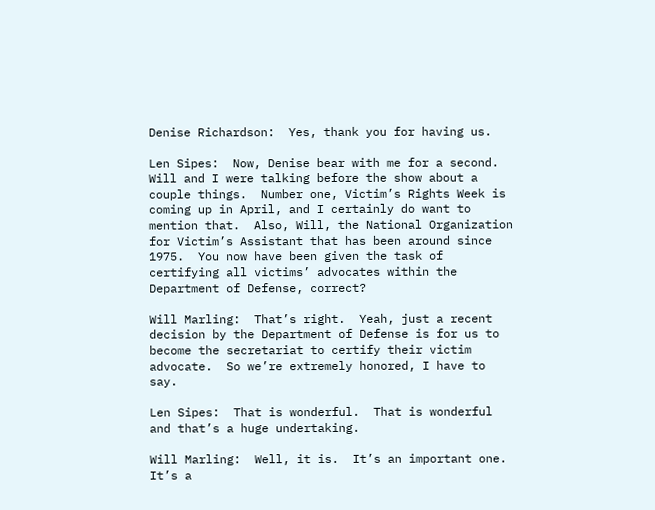Denise Richardson:  Yes, thank you for having us.

Len Sipes:  Now, Denise bear with me for a second.  Will and I were talking before the show about a couple things.  Number one, Victim’s Rights Week is coming up in April, and I certainly do want to mention that.  Also, Will, the National Organization for Victim’s Assistant that has been around since 1975.  You now have been given the task of certifying all victims’ advocates within the Department of Defense, correct?

Will Marling:  That’s right.  Yeah, just a recent decision by the Department of Defense is for us to become the secretariat to certify their victim advocate.  So we’re extremely honored, I have to say.

Len Sipes:  That is wonderful.  That is wonderful and that’s a huge undertaking.

Will Marling:  Well, it is.  It’s an important one.  It’s a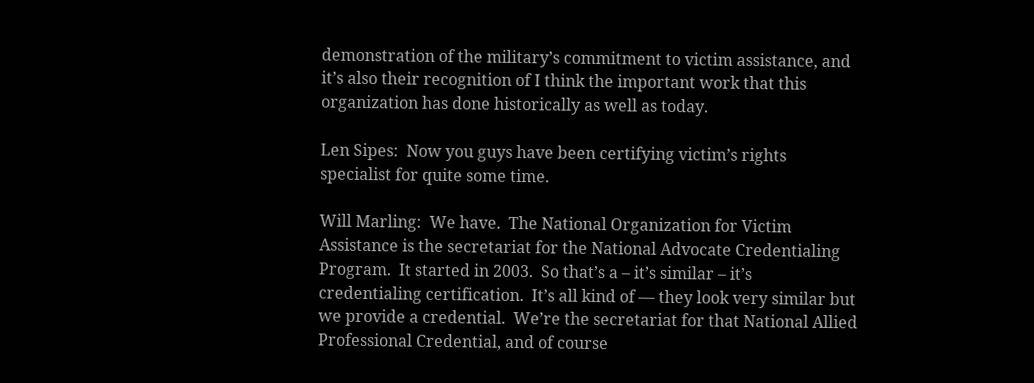demonstration of the military’s commitment to victim assistance, and it’s also their recognition of I think the important work that this organization has done historically as well as today.

Len Sipes:  Now you guys have been certifying victim’s rights specialist for quite some time.

Will Marling:  We have.  The National Organization for Victim Assistance is the secretariat for the National Advocate Credentialing Program.  It started in 2003.  So that’s a – it’s similar – it’s credentialing certification.  It’s all kind of — they look very similar but we provide a credential.  We’re the secretariat for that National Allied Professional Credential, and of course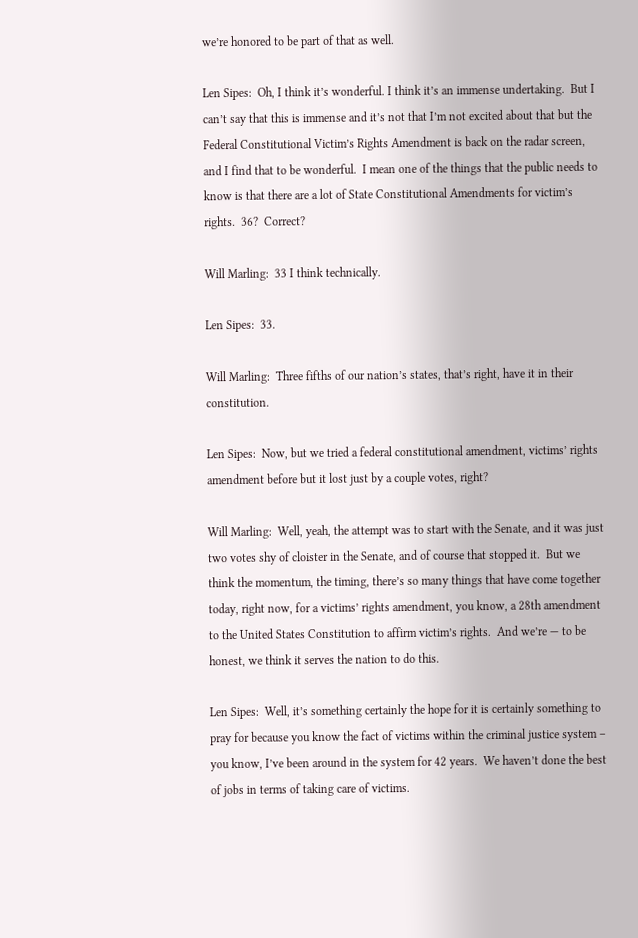we’re honored to be part of that as well.

Len Sipes:  Oh, I think it’s wonderful. I think it’s an immense undertaking.  But I can’t say that this is immense and it’s not that I’m not excited about that but the Federal Constitutional Victim’s Rights Amendment is back on the radar screen, and I find that to be wonderful.  I mean one of the things that the public needs to know is that there are a lot of State Constitutional Amendments for victim’s rights.  36?  Correct?

Will Marling:  33 I think technically.

Len Sipes:  33.

Will Marling:  Three fifths of our nation’s states, that’s right, have it in their constitution.

Len Sipes:  Now, but we tried a federal constitutional amendment, victims’ rights amendment before but it lost just by a couple votes, right?

Will Marling:  Well, yeah, the attempt was to start with the Senate, and it was just two votes shy of cloister in the Senate, and of course that stopped it.  But we think the momentum, the timing, there’s so many things that have come together today, right now, for a victims’ rights amendment, you know, a 28th amendment to the United States Constitution to affirm victim’s rights.  And we’re — to be honest, we think it serves the nation to do this.

Len Sipes:  Well, it’s something certainly the hope for it is certainly something to pray for because you know the fact of victims within the criminal justice system – you know, I’ve been around in the system for 42 years.  We haven’t done the best of jobs in terms of taking care of victims.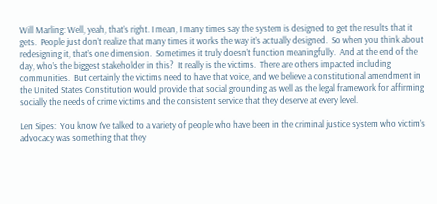Will Marling: Well, yeah, that’s right. I mean, I many times say the system is designed to get the results that it gets.  People just don’t realize that many times it works the way it’s actually designed.  So when you think about redesigning it, that’s one dimension.  Sometimes it truly doesn’t function meaningfully.  And at the end of the day, who’s the biggest stakeholder in this?  It really is the victims.  There are others impacted including communities.  But certainly the victims need to have that voice, and we believe a constitutional amendment in the United States Constitution would provide that social grounding as well as the legal framework for affirming socially the needs of crime victims and the consistent service that they deserve at every level.

Len Sipes:  You know I’ve talked to a variety of people who have been in the criminal justice system who victim’s advocacy was something that they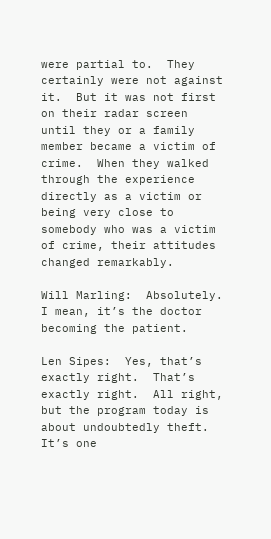were partial to.  They certainly were not against it.  But it was not first on their radar screen until they or a family member became a victim of crime.  When they walked through the experience directly as a victim or being very close to somebody who was a victim of crime, their attitudes changed remarkably.

Will Marling:  Absolutely.  I mean, it’s the doctor becoming the patient.

Len Sipes:  Yes, that’s exactly right.  That’s exactly right.  All right, but the program today is about undoubtedly theft. It’s one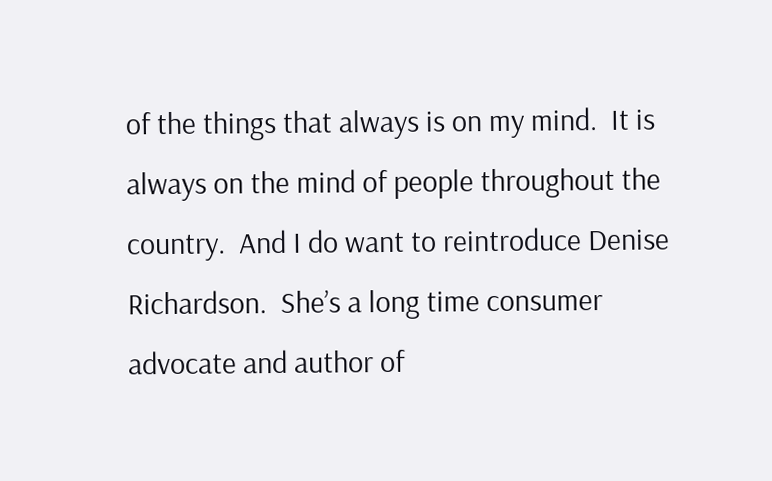of the things that always is on my mind.  It is always on the mind of people throughout the country.  And I do want to reintroduce Denise Richardson.  She’s a long time consumer advocate and author of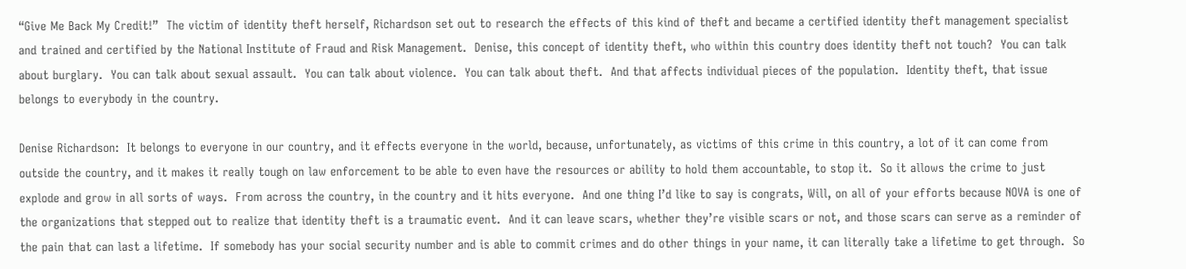“Give Me Back My Credit!”  The victim of identity theft herself, Richardson set out to research the effects of this kind of theft and became a certified identity theft management specialist and trained and certified by the National Institute of Fraud and Risk Management.  Denise, this concept of identity theft, who within this country does identity theft not touch?  You can talk about burglary.  You can talk about sexual assault.  You can talk about violence.  You can talk about theft.  And that affects individual pieces of the population.  Identity theft, that issue belongs to everybody in the country.

Denise Richardson:  It belongs to everyone in our country, and it effects everyone in the world, because, unfortunately, as victims of this crime in this country, a lot of it can come from outside the country, and it makes it really tough on law enforcement to be able to even have the resources or ability to hold them accountable, to stop it.  So it allows the crime to just explode and grow in all sorts of ways.  From across the country, in the country and it hits everyone.  And one thing I’d like to say is congrats, Will, on all of your efforts because NOVA is one of the organizations that stepped out to realize that identity theft is a traumatic event.  And it can leave scars, whether they’re visible scars or not, and those scars can serve as a reminder of the pain that can last a lifetime.  If somebody has your social security number and is able to commit crimes and do other things in your name, it can literally take a lifetime to get through.  So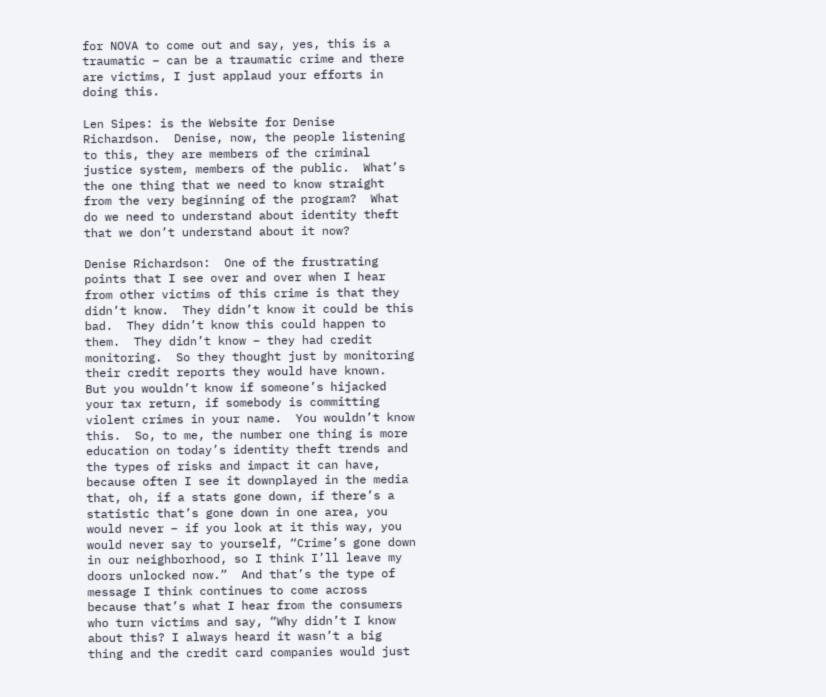for NOVA to come out and say, yes, this is a traumatic – can be a traumatic crime and there are victims, I just applaud your efforts in doing this.

Len Sipes: is the Website for Denise Richardson.  Denise, now, the people listening to this, they are members of the criminal justice system, members of the public.  What’s the one thing that we need to know straight from the very beginning of the program?  What do we need to understand about identity theft that we don’t understand about it now?

Denise Richardson:  One of the frustrating points that I see over and over when I hear from other victims of this crime is that they didn’t know.  They didn’t know it could be this bad.  They didn’t know this could happen to them.  They didn’t know – they had credit monitoring.  So they thought just by monitoring their credit reports they would have known.  But you wouldn’t know if someone’s hijacked your tax return, if somebody is committing violent crimes in your name.  You wouldn’t know this.  So, to me, the number one thing is more education on today’s identity theft trends and the types of risks and impact it can have, because often I see it downplayed in the media that, oh, if a stats gone down, if there’s a statistic that’s gone down in one area, you would never – if you look at it this way, you would never say to yourself, “Crime’s gone down in our neighborhood, so I think I’ll leave my doors unlocked now.”  And that’s the type of message I think continues to come across because that’s what I hear from the consumers who turn victims and say, “Why didn’t I know about this? I always heard it wasn’t a big thing and the credit card companies would just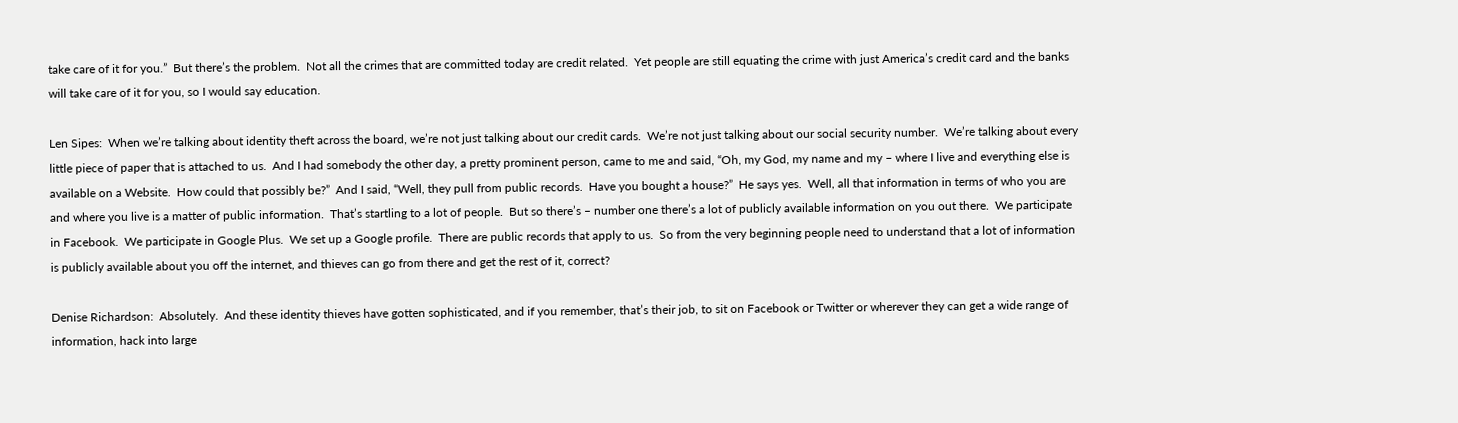take care of it for you.”  But there’s the problem.  Not all the crimes that are committed today are credit related.  Yet people are still equating the crime with just America’s credit card and the banks will take care of it for you, so I would say education.

Len Sipes:  When we’re talking about identity theft across the board, we’re not just talking about our credit cards.  We’re not just talking about our social security number.  We’re talking about every little piece of paper that is attached to us.  And I had somebody the other day, a pretty prominent person, came to me and said, “Oh, my God, my name and my – where I live and everything else is available on a Website.  How could that possibly be?”  And I said, “Well, they pull from public records.  Have you bought a house?”  He says yes.  Well, all that information in terms of who you are and where you live is a matter of public information.  That’s startling to a lot of people.  But so there’s – number one there’s a lot of publicly available information on you out there.  We participate in Facebook.  We participate in Google Plus.  We set up a Google profile.  There are public records that apply to us.  So from the very beginning people need to understand that a lot of information is publicly available about you off the internet, and thieves can go from there and get the rest of it, correct?

Denise Richardson:  Absolutely.  And these identity thieves have gotten sophisticated, and if you remember, that’s their job, to sit on Facebook or Twitter or wherever they can get a wide range of information, hack into large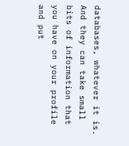databases, whatever it is.  And they can take small bits of information that you have on your profile and put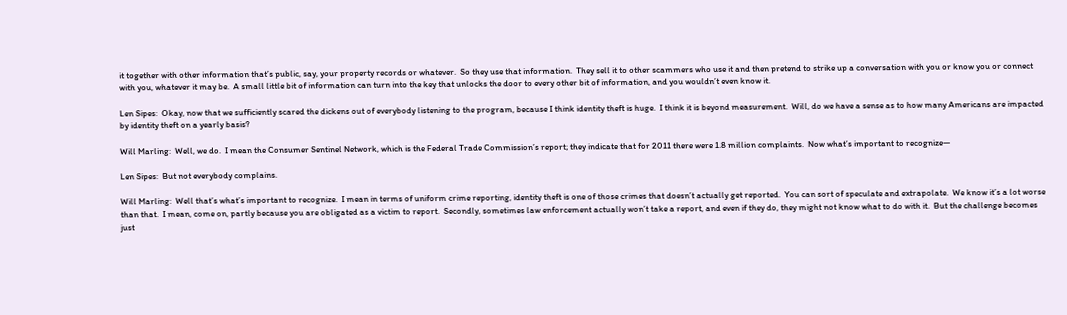it together with other information that’s public, say, your property records or whatever.  So they use that information.  They sell it to other scammers who use it and then pretend to strike up a conversation with you or know you or connect with you, whatever it may be.  A small little bit of information can turn into the key that unlocks the door to every other bit of information, and you wouldn’t even know it.

Len Sipes:  Okay, now that we sufficiently scared the dickens out of everybody listening to the program, because I think identity theft is huge.  I think it is beyond measurement.  Will, do we have a sense as to how many Americans are impacted by identity theft on a yearly basis?

Will Marling:  Well, we do.  I mean the Consumer Sentinel Network, which is the Federal Trade Commission’s report; they indicate that for 2011 there were 1.8 million complaints.  Now what’s important to recognize—

Len Sipes:  But not everybody complains.

Will Marling:  Well that’s what’s important to recognize.  I mean in terms of uniform crime reporting, identity theft is one of those crimes that doesn’t actually get reported.  You can sort of speculate and extrapolate.  We know it’s a lot worse than that.  I mean, come on, partly because you are obligated as a victim to report.  Secondly, sometimes law enforcement actually won’t take a report, and even if they do, they might not know what to do with it.  But the challenge becomes just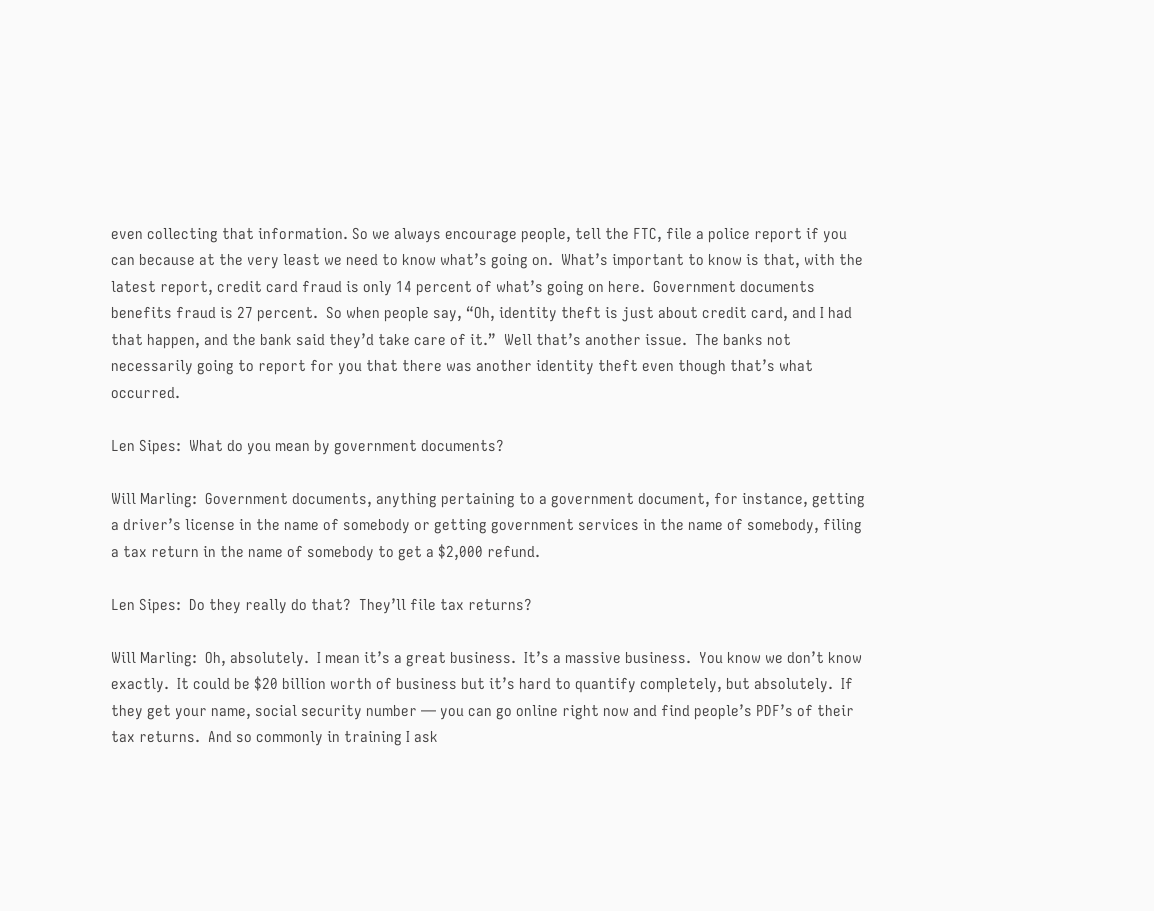even collecting that information. So we always encourage people, tell the FTC, file a police report if you can because at the very least we need to know what’s going on.  What’s important to know is that, with the latest report, credit card fraud is only 14 percent of what’s going on here.  Government documents benefits fraud is 27 percent.  So when people say, “Oh, identity theft is just about credit card, and I had that happen, and the bank said they’d take care of it.”  Well that’s another issue.  The banks not necessarily going to report for you that there was another identity theft even though that’s what occurred.

Len Sipes:  What do you mean by government documents?

Will Marling:  Government documents, anything pertaining to a government document, for instance, getting a driver’s license in the name of somebody or getting government services in the name of somebody, filing a tax return in the name of somebody to get a $2,000 refund.

Len Sipes:  Do they really do that?  They’ll file tax returns?

Will Marling:  Oh, absolutely.  I mean it’s a great business.  It’s a massive business.  You know we don’t know exactly.  It could be $20 billion worth of business but it’s hard to quantify completely, but absolutely.  If they get your name, social security number — you can go online right now and find people’s PDF’s of their tax returns.  And so commonly in training I ask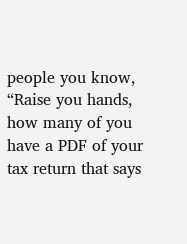people you know, “Raise you hands, how many of you have a PDF of your tax return that says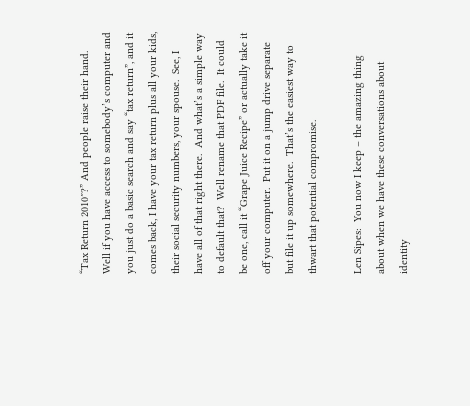“Tax Return 2010″?” And people raise their hand.  Well if you have access to somebody’s computer and you just do a basic search and say “tax return”, and it comes back, I have your tax return plus all your kids, their social security numbers, your spouse.  See, I have all of that right there.  And what’s a simple way to default that?  Well rename that PDF file.  It could be one, call it “Grape Juice Recipe” or actually take it off your computer.  Put it on a jump drive separate but file it up somewhere.  That’s the easiest way to thwart that potential compromise.

Len Sipes:  You now I keep – the amazing thing about when we have these conversations about identity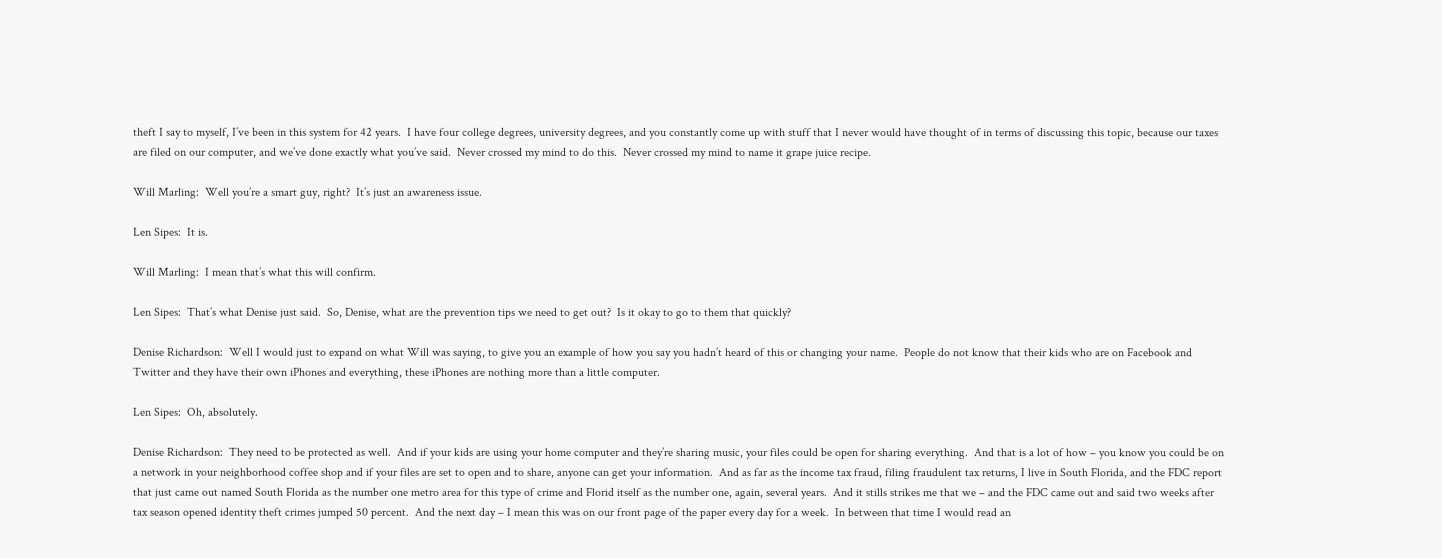theft I say to myself, I’ve been in this system for 42 years.  I have four college degrees, university degrees, and you constantly come up with stuff that I never would have thought of in terms of discussing this topic, because our taxes are filed on our computer, and we’ve done exactly what you’ve said.  Never crossed my mind to do this.  Never crossed my mind to name it grape juice recipe.

Will Marling:  Well you’re a smart guy, right?  It’s just an awareness issue.

Len Sipes:  It is.

Will Marling:  I mean that’s what this will confirm.

Len Sipes:  That’s what Denise just said.  So, Denise, what are the prevention tips we need to get out?  Is it okay to go to them that quickly?

Denise Richardson:  Well I would just to expand on what Will was saying, to give you an example of how you say you hadn’t heard of this or changing your name.  People do not know that their kids who are on Facebook and Twitter and they have their own iPhones and everything, these iPhones are nothing more than a little computer.

Len Sipes:  Oh, absolutely.

Denise Richardson:  They need to be protected as well.  And if your kids are using your home computer and they’re sharing music, your files could be open for sharing everything.  And that is a lot of how – you know you could be on a network in your neighborhood coffee shop and if your files are set to open and to share, anyone can get your information.  And as far as the income tax fraud, filing fraudulent tax returns, I live in South Florida, and the FDC report that just came out named South Florida as the number one metro area for this type of crime and Florid itself as the number one, again, several years.  And it stills strikes me that we – and the FDC came out and said two weeks after tax season opened identity theft crimes jumped 50 percent.  And the next day – I mean this was on our front page of the paper every day for a week.  In between that time I would read an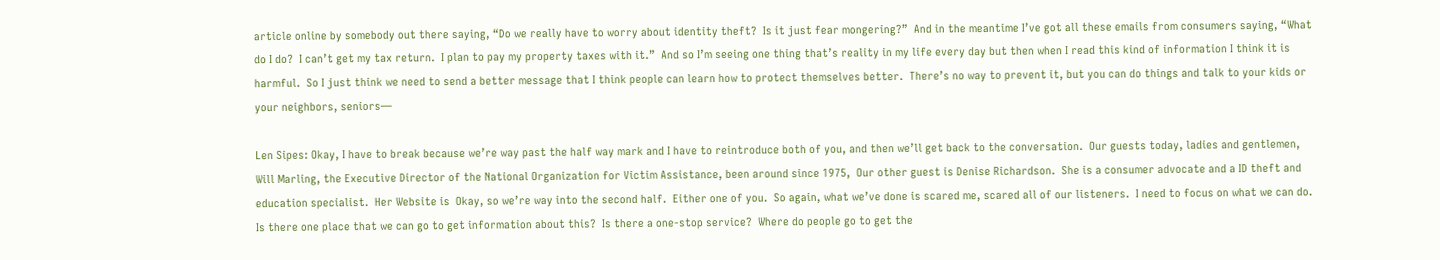article online by somebody out there saying, “Do we really have to worry about identity theft?  Is it just fear mongering?”  And in the meantime I’ve got all these emails from consumers saying, “What do I do?  I can’t get my tax return.  I plan to pay my property taxes with it.”  And so I’m seeing one thing that’s reality in my life every day but then when I read this kind of information I think it is harmful.  So I just think we need to send a better message that I think people can learn how to protect themselves better.  There’s no way to prevent it, but you can do things and talk to your kids or your neighbors, seniors—

Len Sipes: Okay, I have to break because we’re way past the half way mark and I have to reintroduce both of you, and then we’ll get back to the conversation.  Our guests today, ladies and gentlemen, Will Marling, the Executive Director of the National Organization for Victim Assistance, been around since 1975,  Our other guest is Denise Richardson.  She is a consumer advocate and a ID theft and education specialist.  Her Website is  Okay, so we’re way into the second half.  Either one of you.  So again, what we’ve done is scared me, scared all of our listeners.  I need to focus on what we can do.  Is there one place that we can go to get information about this?  Is there a one-stop service?  Where do people go to get the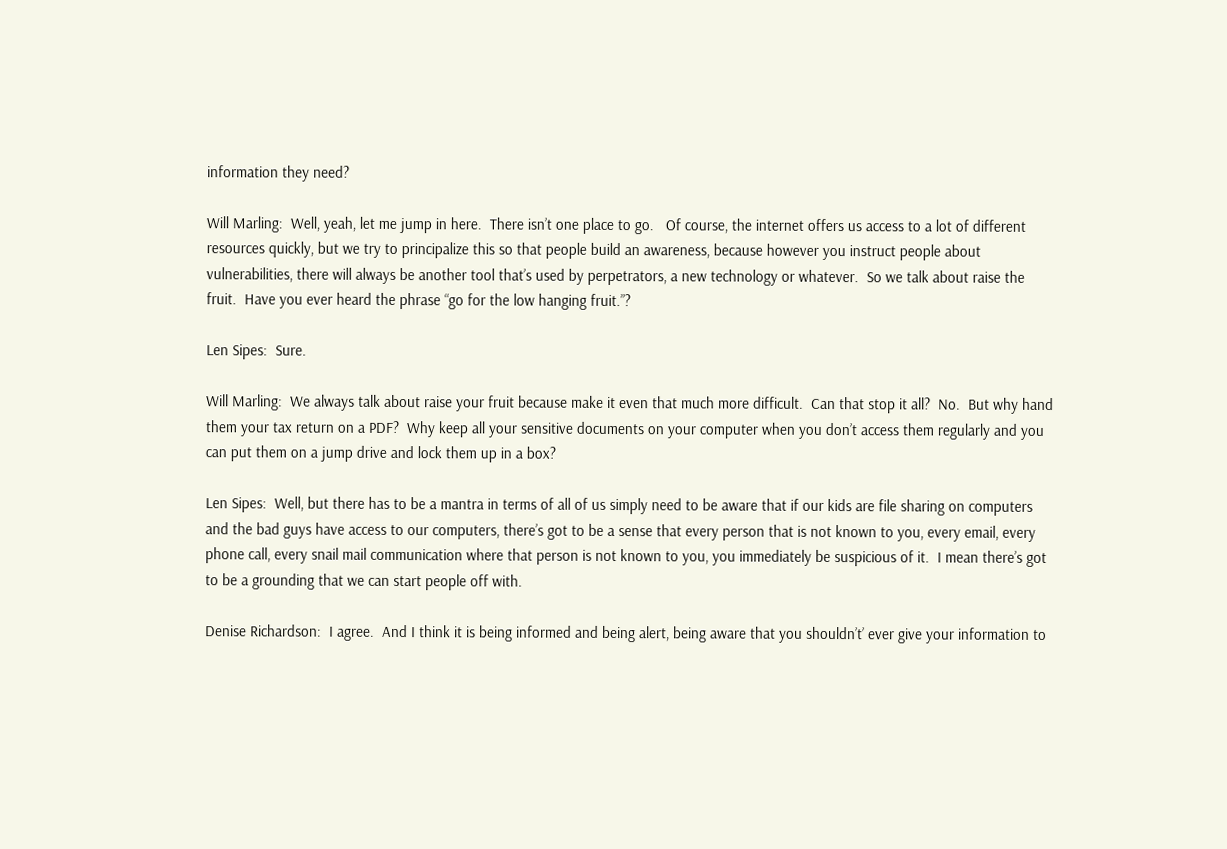information they need?

Will Marling:  Well, yeah, let me jump in here.  There isn’t one place to go.   Of course, the internet offers us access to a lot of different resources quickly, but we try to principalize this so that people build an awareness, because however you instruct people about vulnerabilities, there will always be another tool that’s used by perpetrators, a new technology or whatever.  So we talk about raise the fruit.  Have you ever heard the phrase “go for the low hanging fruit.”?

Len Sipes:  Sure.

Will Marling:  We always talk about raise your fruit because make it even that much more difficult.  Can that stop it all?  No.  But why hand them your tax return on a PDF?  Why keep all your sensitive documents on your computer when you don’t access them regularly and you can put them on a jump drive and lock them up in a box?

Len Sipes:  Well, but there has to be a mantra in terms of all of us simply need to be aware that if our kids are file sharing on computers and the bad guys have access to our computers, there’s got to be a sense that every person that is not known to you, every email, every phone call, every snail mail communication where that person is not known to you, you immediately be suspicious of it.  I mean there’s got to be a grounding that we can start people off with.

Denise Richardson:  I agree.  And I think it is being informed and being alert, being aware that you shouldn’t’ ever give your information to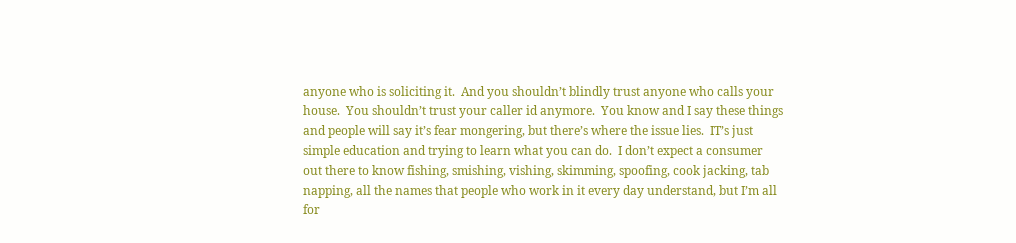anyone who is soliciting it.  And you shouldn’t blindly trust anyone who calls your house.  You shouldn’t trust your caller id anymore.  You know and I say these things and people will say it’s fear mongering, but there’s where the issue lies.  IT’s just simple education and trying to learn what you can do.  I don’t expect a consumer out there to know fishing, smishing, vishing, skimming, spoofing, cook jacking, tab napping, all the names that people who work in it every day understand, but I’m all for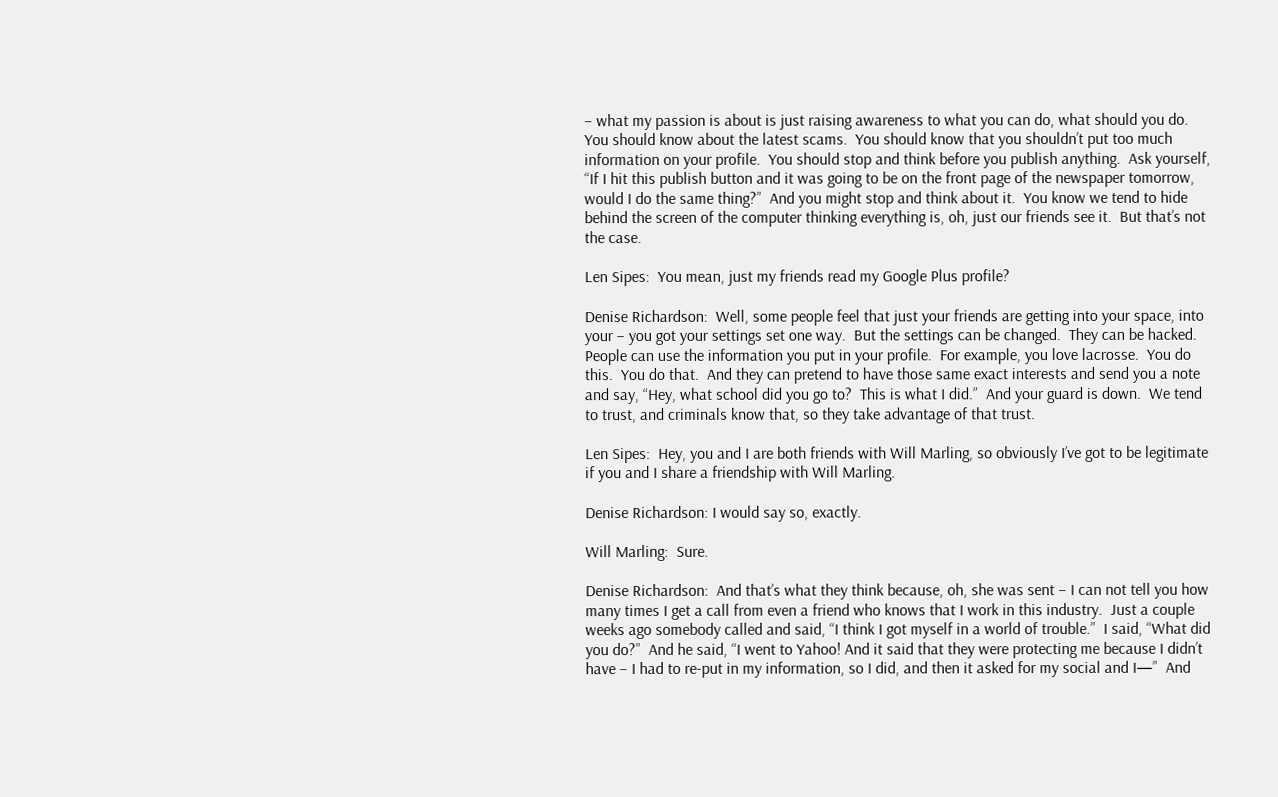– what my passion is about is just raising awareness to what you can do, what should you do.  You should know about the latest scams.  You should know that you shouldn’t put too much information on your profile.  You should stop and think before you publish anything.  Ask yourself, “If I hit this publish button and it was going to be on the front page of the newspaper tomorrow, would I do the same thing?”  And you might stop and think about it.  You know we tend to hide behind the screen of the computer thinking everything is, oh, just our friends see it.  But that’s not the case.

Len Sipes:  You mean, just my friends read my Google Plus profile?

Denise Richardson:  Well, some people feel that just your friends are getting into your space, into your – you got your settings set one way.  But the settings can be changed.  They can be hacked.  People can use the information you put in your profile.  For example, you love lacrosse.  You do this.  You do that.  And they can pretend to have those same exact interests and send you a note and say, “Hey, what school did you go to?  This is what I did.”  And your guard is down.  We tend to trust, and criminals know that, so they take advantage of that trust.

Len Sipes:  Hey, you and I are both friends with Will Marling, so obviously I’ve got to be legitimate if you and I share a friendship with Will Marling.

Denise Richardson: I would say so, exactly.

Will Marling:  Sure.

Denise Richardson:  And that’s what they think because, oh, she was sent – I can not tell you how many times I get a call from even a friend who knows that I work in this industry.  Just a couple weeks ago somebody called and said, “I think I got myself in a world of trouble.”  I said, “What did you do?”  And he said, “I went to Yahoo! And it said that they were protecting me because I didn’t have – I had to re-put in my information, so I did, and then it asked for my social and I—”  And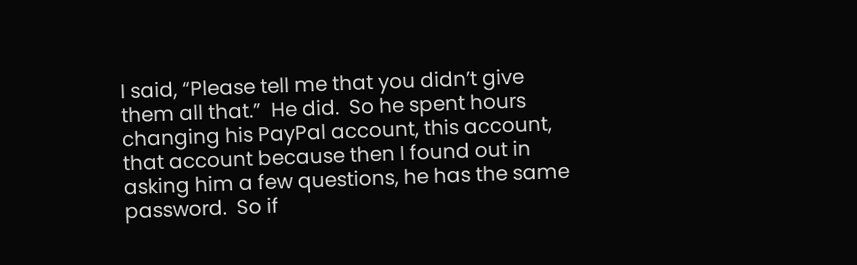I said, “Please tell me that you didn’t give them all that.”  He did.  So he spent hours changing his PayPal account, this account, that account because then I found out in asking him a few questions, he has the same password.  So if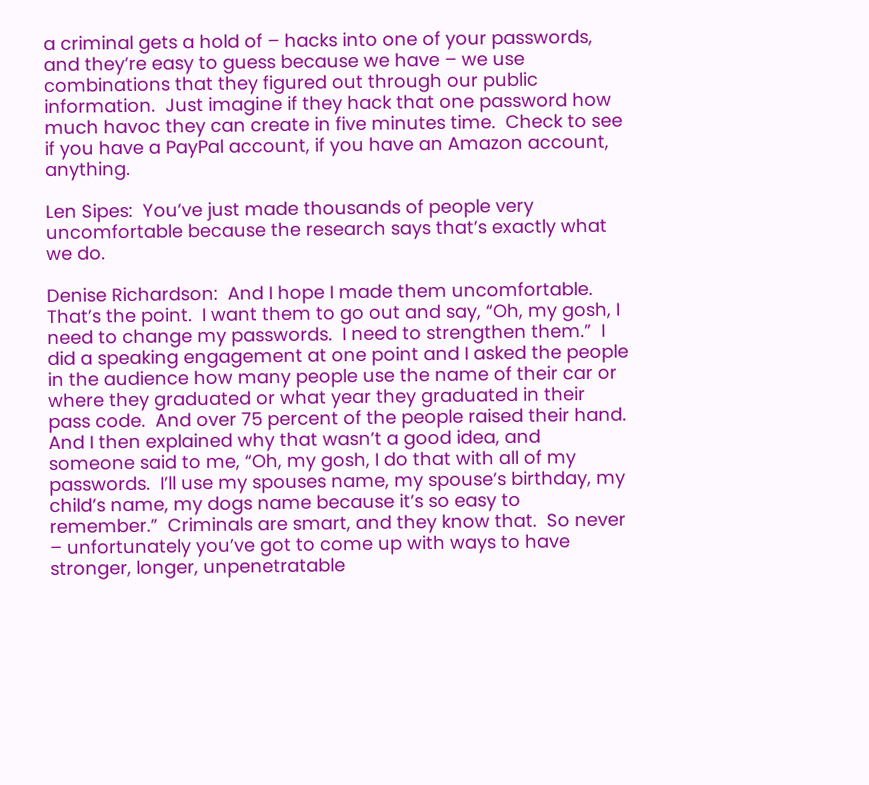a criminal gets a hold of – hacks into one of your passwords, and they’re easy to guess because we have – we use combinations that they figured out through our public information.  Just imagine if they hack that one password how much havoc they can create in five minutes time.  Check to see if you have a PayPal account, if you have an Amazon account, anything.

Len Sipes:  You’ve just made thousands of people very uncomfortable because the research says that’s exactly what we do.

Denise Richardson:  And I hope I made them uncomfortable.  That’s the point.  I want them to go out and say, “Oh, my gosh, I need to change my passwords.  I need to strengthen them.”  I did a speaking engagement at one point and I asked the people in the audience how many people use the name of their car or where they graduated or what year they graduated in their pass code.  And over 75 percent of the people raised their hand.  And I then explained why that wasn’t a good idea, and someone said to me, “Oh, my gosh, I do that with all of my passwords.  I’ll use my spouses name, my spouse’s birthday, my child’s name, my dogs name because it’s so easy to remember.”  Criminals are smart, and they know that.  So never – unfortunately you’ve got to come up with ways to have stronger, longer, unpenetratable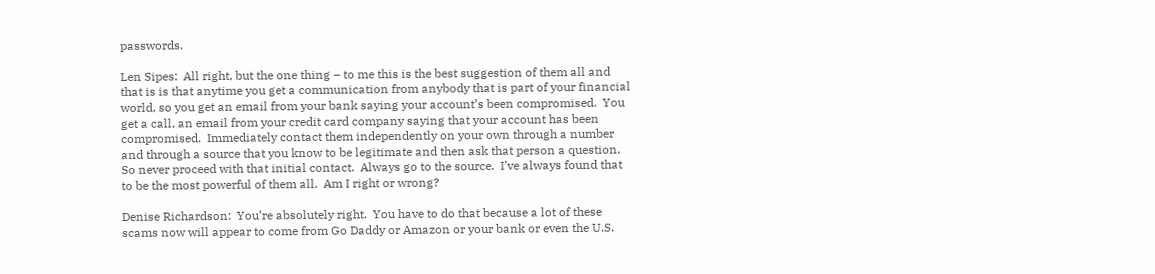passwords.

Len Sipes:  All right, but the one thing – to me this is the best suggestion of them all and that is is that anytime you get a communication from anybody that is part of your financial world, so you get an email from your bank saying your account’s been compromised.  You get a call, an email from your credit card company saying that your account has been compromised.  Immediately contact them independently on your own through a number and through a source that you know to be legitimate and then ask that person a question.  So never proceed with that initial contact.  Always go to the source.  I’ve always found that to be the most powerful of them all.  Am I right or wrong?

Denise Richardson:  You’re absolutely right.  You have to do that because a lot of these scams now will appear to come from Go Daddy or Amazon or your bank or even the U.S.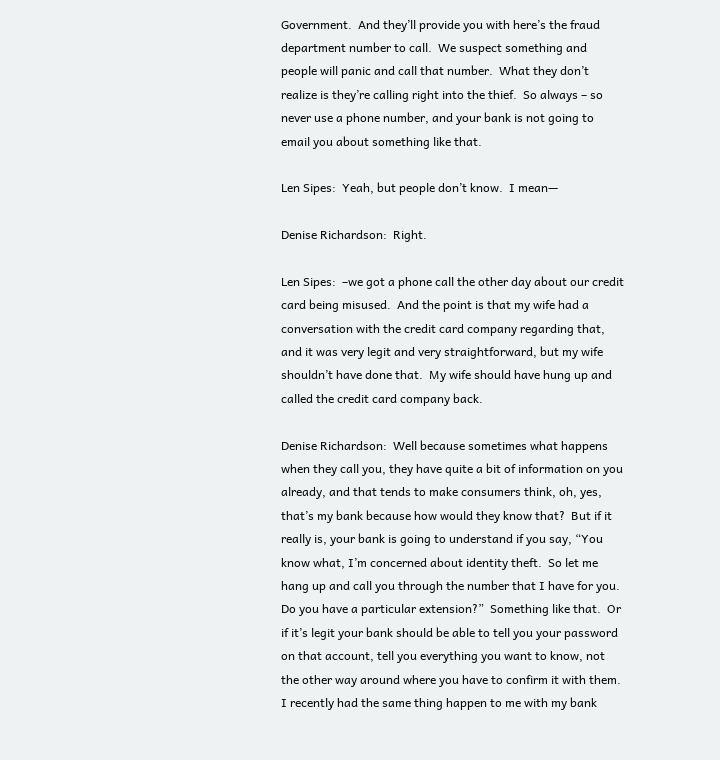Government.  And they’ll provide you with here’s the fraud department number to call.  We suspect something and people will panic and call that number.  What they don’t realize is they’re calling right into the thief.  So always – so never use a phone number, and your bank is not going to email you about something like that.

Len Sipes:  Yeah, but people don’t know.  I mean—

Denise Richardson:  Right.

Len Sipes:  –we got a phone call the other day about our credit card being misused.  And the point is that my wife had a conversation with the credit card company regarding that, and it was very legit and very straightforward, but my wife shouldn’t have done that.  My wife should have hung up and called the credit card company back.

Denise Richardson:  Well because sometimes what happens when they call you, they have quite a bit of information on you already, and that tends to make consumers think, oh, yes, that’s my bank because how would they know that?  But if it really is, your bank is going to understand if you say, “You know what, I’m concerned about identity theft.  So let me hang up and call you through the number that I have for you.  Do you have a particular extension?”  Something like that.  Or if it’s legit your bank should be able to tell you your password on that account, tell you everything you want to know, not the other way around where you have to confirm it with them.  I recently had the same thing happen to me with my bank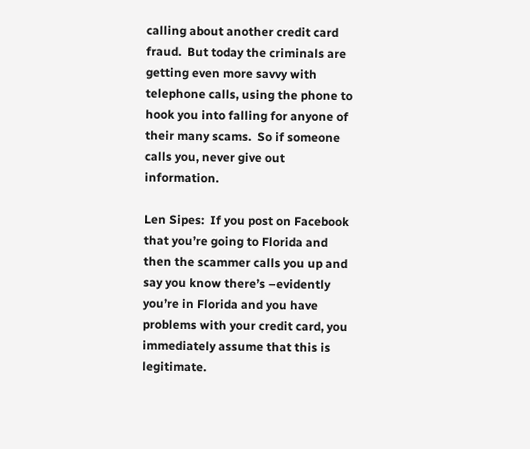calling about another credit card fraud.  But today the criminals are getting even more savvy with telephone calls, using the phone to hook you into falling for anyone of their many scams.  So if someone calls you, never give out information.

Len Sipes:  If you post on Facebook that you’re going to Florida and then the scammer calls you up and say you know there’s –evidently you’re in Florida and you have problems with your credit card, you immediately assume that this is legitimate.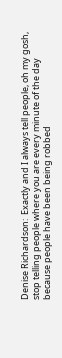Denise Richardson:  Exactly and I always tell people, oh my gosh, stop telling people where you are every minute of the day because people have been being robbed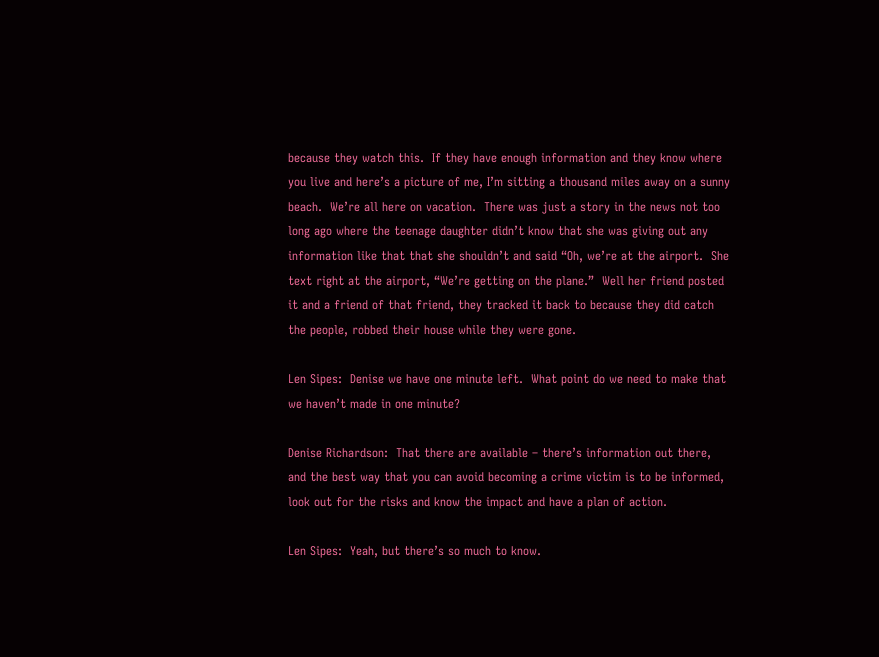because they watch this.  If they have enough information and they know where you live and here’s a picture of me, I’m sitting a thousand miles away on a sunny beach.  We’re all here on vacation.  There was just a story in the news not too long ago where the teenage daughter didn’t know that she was giving out any information like that that she shouldn’t and said “Oh, we’re at the airport.  She text right at the airport, “We’re getting on the plane.”  Well her friend posted it and a friend of that friend, they tracked it back to because they did catch the people, robbed their house while they were gone.

Len Sipes:  Denise we have one minute left.  What point do we need to make that we haven’t made in one minute?

Denise Richardson:  That there are available – there’s information out there, and the best way that you can avoid becoming a crime victim is to be informed, look out for the risks and know the impact and have a plan of action.

Len Sipes:  Yeah, but there’s so much to know.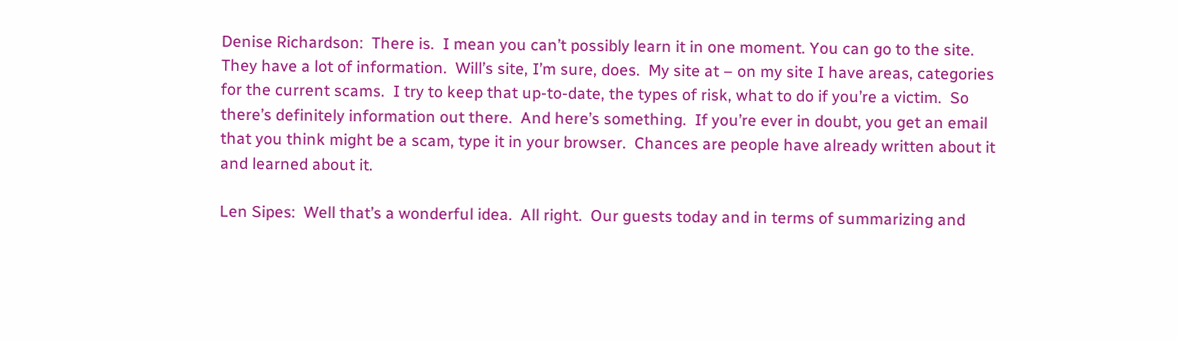Denise Richardson:  There is.  I mean you can’t possibly learn it in one moment. You can go to the site.  They have a lot of information.  Will’s site, I’m sure, does.  My site at – on my site I have areas, categories for the current scams.  I try to keep that up-to-date, the types of risk, what to do if you’re a victim.  So there’s definitely information out there.  And here’s something.  If you’re ever in doubt, you get an email that you think might be a scam, type it in your browser.  Chances are people have already written about it and learned about it.

Len Sipes:  Well that’s a wonderful idea.  All right.  Our guests today and in terms of summarizing and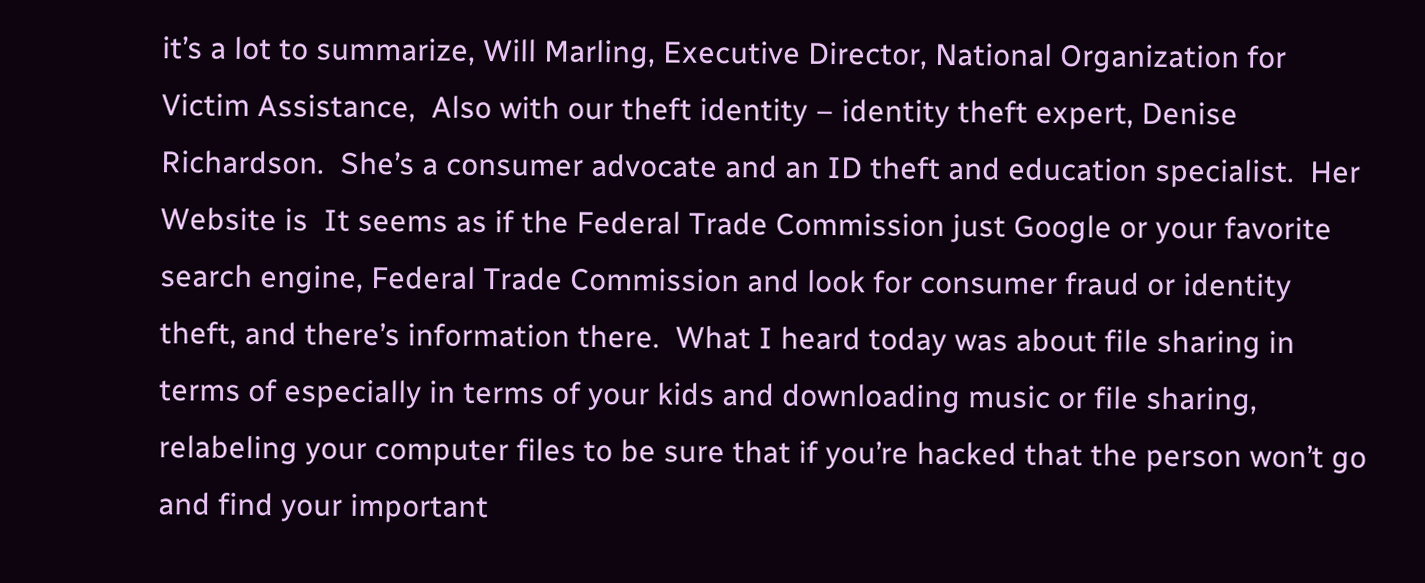it’s a lot to summarize, Will Marling, Executive Director, National Organization for Victim Assistance,  Also with our theft identity – identity theft expert, Denise Richardson.  She’s a consumer advocate and an ID theft and education specialist.  Her Website is  It seems as if the Federal Trade Commission just Google or your favorite search engine, Federal Trade Commission and look for consumer fraud or identity theft, and there’s information there.  What I heard today was about file sharing in terms of especially in terms of your kids and downloading music or file sharing, relabeling your computer files to be sure that if you’re hacked that the person won’t go and find your important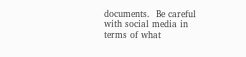documents.  Be careful with social media in terms of what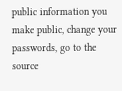public information you make public, change your passwords, go to the source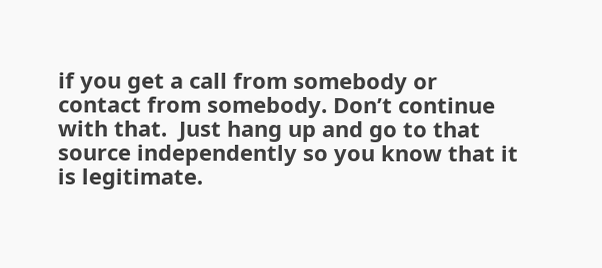if you get a call from somebody or contact from somebody. Don’t continue with that.  Just hang up and go to that source independently so you know that it is legitimate.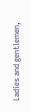Ladies and gentlemen,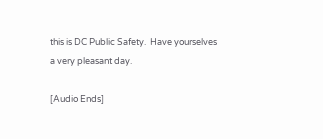this is DC Public Safety.  Have yourselves a very pleasant day.

[Audio Ends]